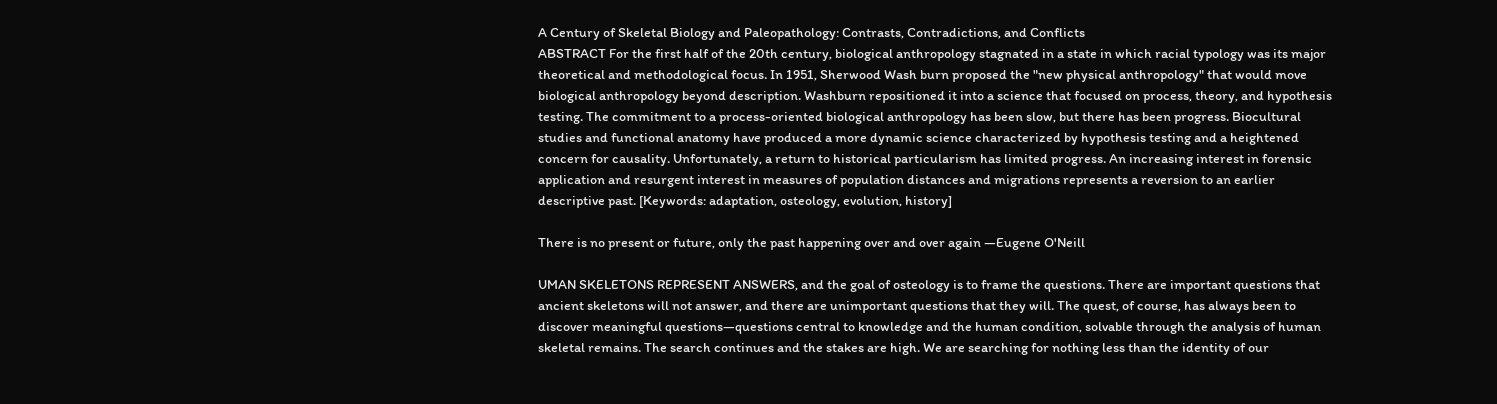A Century of Skeletal Biology and Paleopathology: Contrasts, Contradictions, and Conflicts
ABSTRACT For the first half of the 20th century, biological anthropology stagnated in a state in which racial typology was its major theoretical and methodological focus. In 1951, Sherwood Wash burn proposed the "new physical anthropology" that would move biological anthropology beyond description. Washburn repositioned it into a science that focused on process, theory, and hypothesis testing. The commitment to a process-oriented biological anthropology has been slow, but there has been progress. Biocultural studies and functional anatomy have produced a more dynamic science characterized by hypothesis testing and a heightened concern for causality. Unfortunately, a return to historical particularism has limited progress. An increasing interest in forensic application and resurgent interest in measures of population distances and migrations represents a reversion to an earlier descriptive past. [Keywords: adaptation, osteology, evolution, history]

There is no present or future, only the past happening over and over again —Eugene O'Neill

UMAN SKELETONS REPRESENT ANSWERS, and the goal of osteology is to frame the questions. There are important questions that ancient skeletons will not answer, and there are unimportant questions that they will. The quest, of course, has always been to discover meaningful questions—questions central to knowledge and the human condition, solvable through the analysis of human skeletal remains. The search continues and the stakes are high. We are searching for nothing less than the identity of our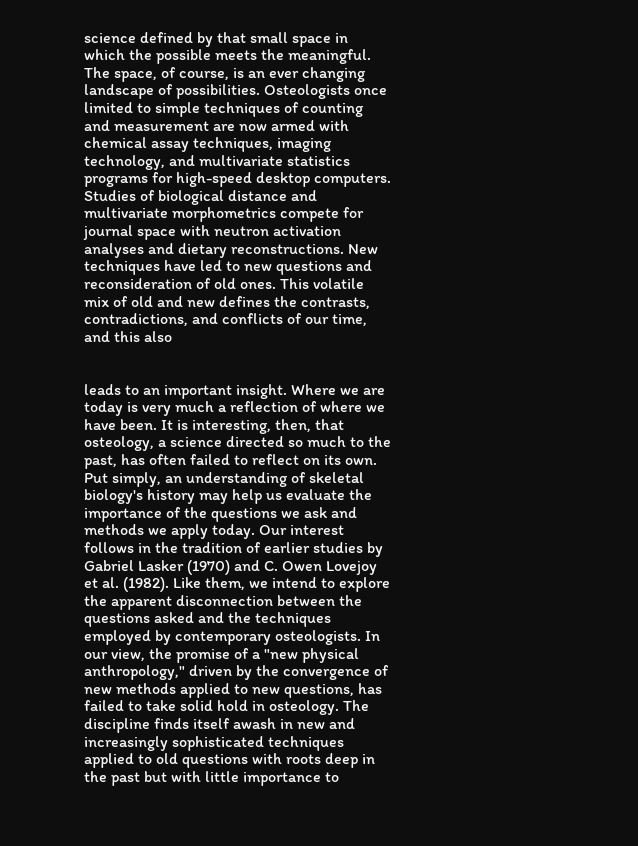science defined by that small space in which the possible meets the meaningful. The space, of course, is an ever changing landscape of possibilities. Osteologists once limited to simple techniques of counting and measurement are now armed with chemical assay techniques, imaging technology, and multivariate statistics programs for high-speed desktop computers. Studies of biological distance and multivariate morphometrics compete for journal space with neutron activation analyses and dietary reconstructions. New techniques have led to new questions and reconsideration of old ones. This volatile mix of old and new defines the contrasts, contradictions, and conflicts of our time, and this also


leads to an important insight. Where we are today is very much a reflection of where we have been. It is interesting, then, that osteology, a science directed so much to the past, has often failed to reflect on its own. Put simply, an understanding of skeletal biology's history may help us evaluate the importance of the questions we ask and methods we apply today. Our interest follows in the tradition of earlier studies by Gabriel Lasker (1970) and C. Owen Lovejoy et al. (1982). Like them, we intend to explore the apparent disconnection between the questions asked and the techniques employed by contemporary osteologists. In our view, the promise of a "new physical anthropology," driven by the convergence of new methods applied to new questions, has failed to take solid hold in osteology. The discipline finds itself awash in new and increasingly sophisticated techniques applied to old questions with roots deep in the past but with little importance to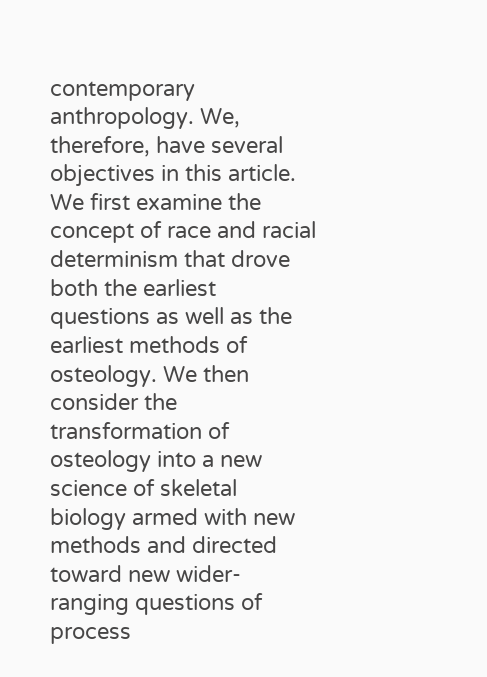contemporary anthropology. We, therefore, have several objectives in this article. We first examine the concept of race and racial determinism that drove both the earliest questions as well as the earliest methods of osteology. We then consider the transformation of osteology into a new science of skeletal biology armed with new methods and directed toward new wider-ranging questions of process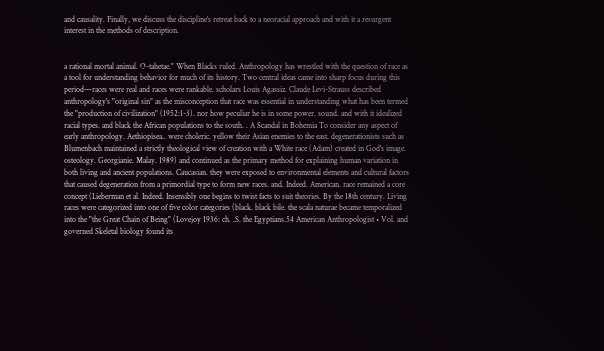and causality. Finally, we discuss the discipline's retreat back to a neoracial approach and with it a resurgent interest in the methods of description.


a rational mortal animal. O-tahetae." When Blacks ruled. Anthropology has wrestled with the question of race as a tool for understanding behavior for much of its history. Two central ideas came into sharp focus during this period—races were real and races were rankable. scholars Louis Agassiz. Claude Levi-Strauss described anthropology's "original sin" as the misconception that race was essential in understanding what has been termed the "production of civilization" (1952:1-3). nor how peculiar he is in some power. sound. and with it idealized racial types. and black the African populations to the south. . A Scandal in Bohemia To consider any aspect of early anthropology. Aethiopisea.. were choleric. yellow their Asian enemies to the east. degenerationists such as Blumenbach maintained a strictly theological view of creation with a White race (Adam) created in God's image. osteology. Georgianie. Malay. 1989) and continued as the primary method for explaining human variation in both living and ancient populations. Caucasian. they were exposed to environmental elements and cultural factors that caused degeneration from a primordial type to form new races. and. Indeed. American. race remained a core concept (Lieberman et al. Indeed. Insensibly one begins to twist facts to suit theories. By the 18th century. Living races were categorized into one of five color categories (black. black bile. the scala naturae became temporalized into the "the Great Chain of Being" (Lovejoy 1936: ch. .S. the Egyptians.54 American Anthropologist • Vol. and governed Skeletal biology found its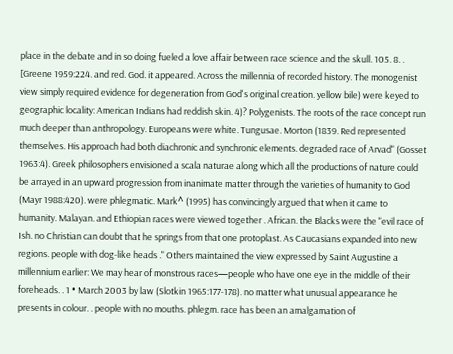place in the debate and in so doing fueled a love affair between race science and the skull. 105. 8. . [Greene 1959:224. and red. God. it appeared. Across the millennia of recorded history. The monogenist view simply required evidence for degeneration from God's original creation. yellow bile) were keyed to geographic locality: American Indians had reddish skin. 4)? Polygenists. The roots of the race concept run much deeper than anthropology. Europeans were white. Tungusae. Morton (1839. Red represented themselves. His approach had both diachronic and synchronic elements. degraded race of Arvad" (Gosset 1963:4). Greek philosophers envisioned a scala naturae along which all the productions of nature could be arrayed in an upward progression from inanimate matter through the varieties of humanity to God (Mayr 1988:420). were phlegmatic. Mark^ (1995) has convincingly argued that when it came to humanity. Malayan. and Ethiopian races were viewed together . African. the Blacks were the "evil race of Ish. no Christian can doubt that he springs from that one protoplast. As Caucasians expanded into new regions. people with dog-like heads ." Others maintained the view expressed by Saint Augustine a millennium earlier: We may hear of monstrous races—people who have one eye in the middle of their foreheads. . 1 • March 2003 by law (Slotkin 1965:177-178). no matter what unusual appearance he presents in colour. . people with no mouths. phlegm. race has been an amalgamation of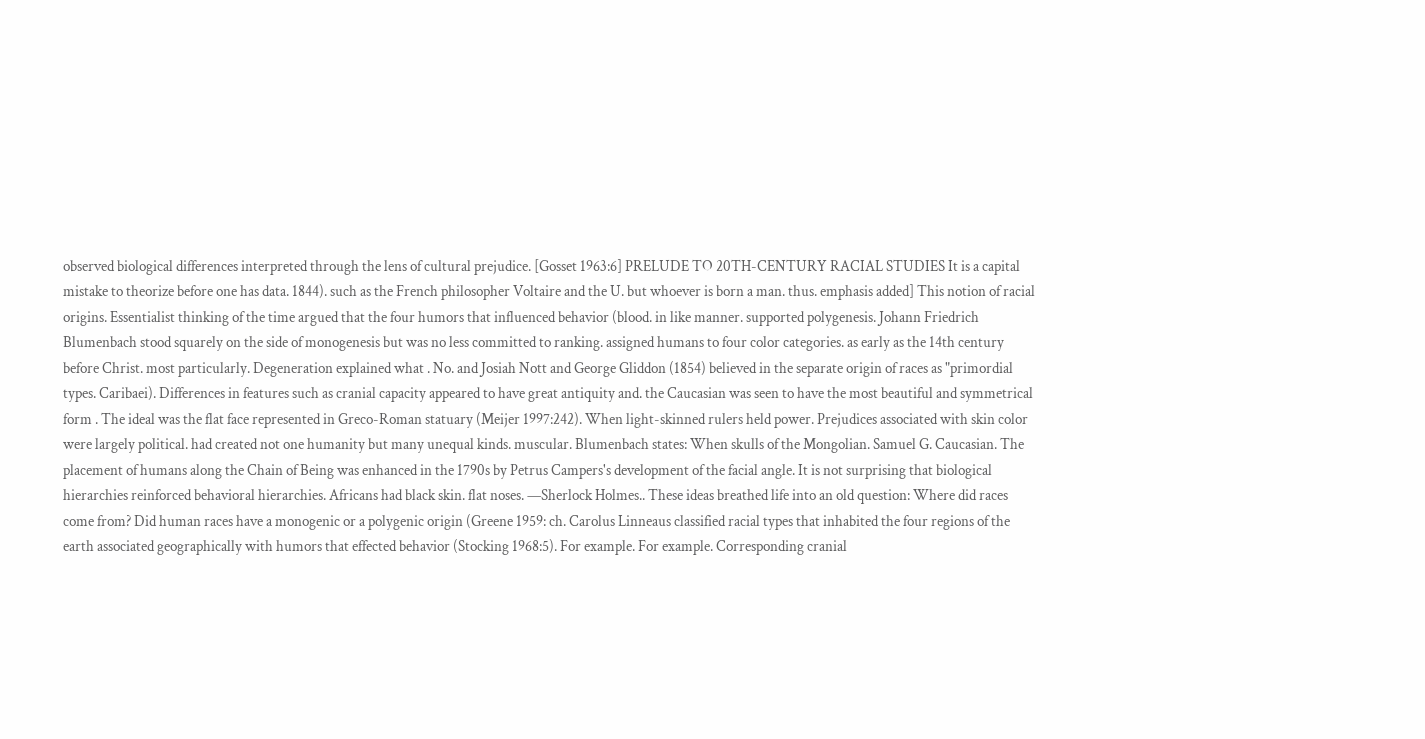observed biological differences interpreted through the lens of cultural prejudice. [Gosset 1963:6] PRELUDE TO 20TH-CENTURY RACIAL STUDIES It is a capital mistake to theorize before one has data. 1844). such as the French philosopher Voltaire and the U. but whoever is born a man. thus. emphasis added] This notion of racial origins. Essentialist thinking of the time argued that the four humors that influenced behavior (blood. in like manner. supported polygenesis. Johann Friedrich Blumenbach stood squarely on the side of monogenesis but was no less committed to ranking. assigned humans to four color categories. as early as the 14th century before Christ. most particularly. Degeneration explained what . No. and Josiah Nott and George Gliddon (1854) believed in the separate origin of races as "primordial types. Caribaei). Differences in features such as cranial capacity appeared to have great antiquity and. the Caucasian was seen to have the most beautiful and symmetrical form . The ideal was the flat face represented in Greco-Roman statuary (Meijer 1997:242). When light-skinned rulers held power. Prejudices associated with skin color were largely political. had created not one humanity but many unequal kinds. muscular. Blumenbach states: When skulls of the Mongolian. Samuel G. Caucasian. The placement of humans along the Chain of Being was enhanced in the 1790s by Petrus Campers's development of the facial angle. It is not surprising that biological hierarchies reinforced behavioral hierarchies. Africans had black skin. flat noses. —Sherlock Holmes.. These ideas breathed life into an old question: Where did races come from? Did human races have a monogenic or a polygenic origin (Greene 1959: ch. Carolus Linneaus classified racial types that inhabited the four regions of the earth associated geographically with humors that effected behavior (Stocking 1968:5). For example. For example. Corresponding cranial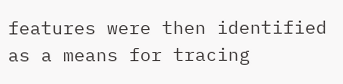features were then identified as a means for tracing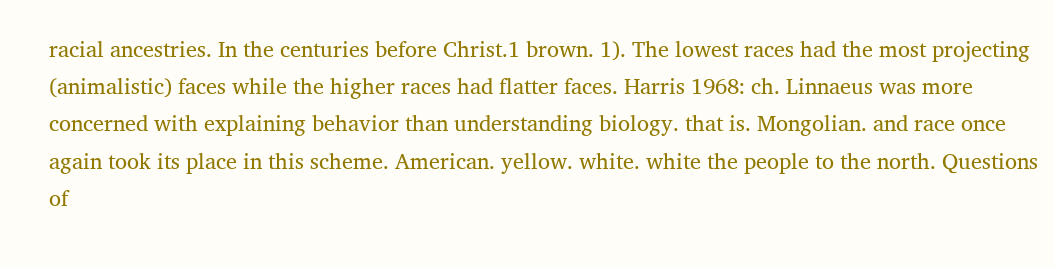racial ancestries. In the centuries before Christ.1 brown. 1). The lowest races had the most projecting (animalistic) faces while the higher races had flatter faces. Harris 1968: ch. Linnaeus was more concerned with explaining behavior than understanding biology. that is. Mongolian. and race once again took its place in this scheme. American. yellow. white. white the people to the north. Questions of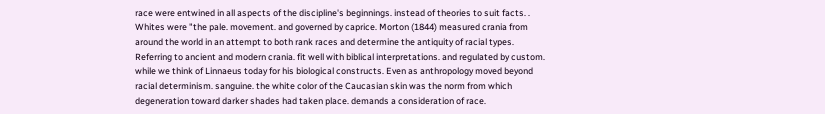race were entwined in all aspects of the discipline's beginnings. instead of theories to suit facts. . Whites were "the pale. movement. and governed by caprice. Morton (1844) measured crania from around the world in an attempt to both rank races and determine the antiquity of racial types. Referring to ancient and modern crania. fit well with biblical interpretations. and regulated by custom. while we think of Linnaeus today for his biological constructs. Even as anthropology moved beyond racial determinism. sanguine. the white color of the Caucasian skin was the norm from which degeneration toward darker shades had taken place. demands a consideration of race.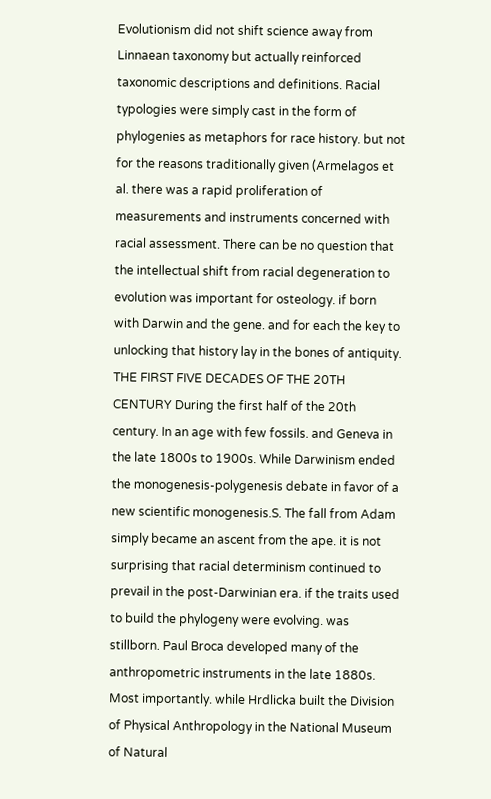Evolutionism did not shift science away from Linnaean taxonomy but actually reinforced taxonomic descriptions and definitions. Racial typologies were simply cast in the form of phylogenies as metaphors for race history. but not for the reasons traditionally given (Armelagos et al. there was a rapid proliferation of measurements and instruments concerned with racial assessment. There can be no question that the intellectual shift from racial degeneration to evolution was important for osteology. if born with Darwin and the gene. and for each the key to unlocking that history lay in the bones of antiquity. THE FIRST FIVE DECADES OF THE 20TH CENTURY During the first half of the 20th century. In an age with few fossils. and Geneva in the late 1800s to 1900s. While Darwinism ended the monogenesis-polygenesis debate in favor of a new scientific monogenesis.S. The fall from Adam simply became an ascent from the ape. it is not surprising that racial determinism continued to prevail in the post-Darwinian era. if the traits used to build the phylogeny were evolving. was stillborn. Paul Broca developed many of the anthropometric instruments in the late 1880s. Most importantly. while Hrdlicka built the Division of Physical Anthropology in the National Museum of Natural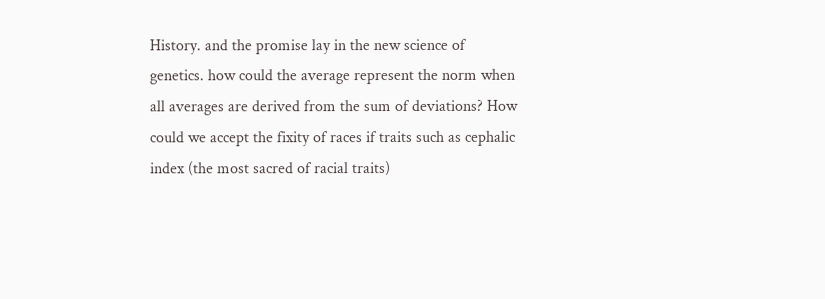History. and the promise lay in the new science of genetics. how could the average represent the norm when all averages are derived from the sum of deviations? How could we accept the fixity of races if traits such as cephalic index (the most sacred of racial traits)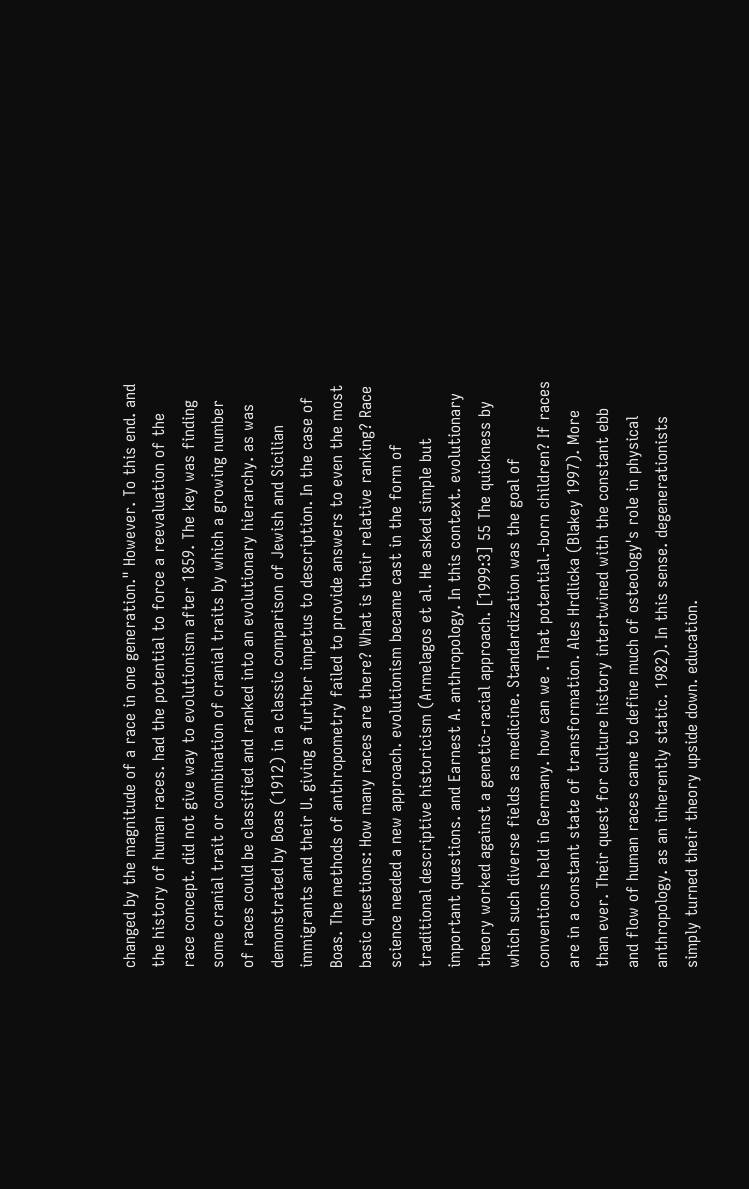changed by the magnitude of a race in one generation." However. To this end. and the history of human races. had the potential to force a reevaluation of the race concept. did not give way to evolutionism after 1859. The key was finding some cranial trait or combination of cranial traits by which a growing number of races could be classified and ranked into an evolutionary hierarchy. as was demonstrated by Boas (1912) in a classic comparison of Jewish and Sicilian immigrants and their U. giving a further impetus to description. In the case of Boas. The methods of anthropometry failed to provide answers to even the most basic questions: How many races are there? What is their relative ranking? Race science needed a new approach. evolutionism became cast in the form of traditional descriptive historicism (Armelagos et al. He asked simple but important questions. and Earnest A. anthropology. In this context. evolutionary theory worked against a genetic-racial approach. [1999:3] 55 The quickness by which such diverse fields as medicine. Standardization was the goal of conventions held in Germany. how can we . That potential.-born children? If races are in a constant state of transformation. Ales Hrdlicka (Blakey 1997). More than ever. Their quest for culture history intertwined with the constant ebb and flow of human races came to define much of osteology's role in physical anthropology. as an inherently static. 1982). In this sense. degenerationists simply turned their theory upside down. education.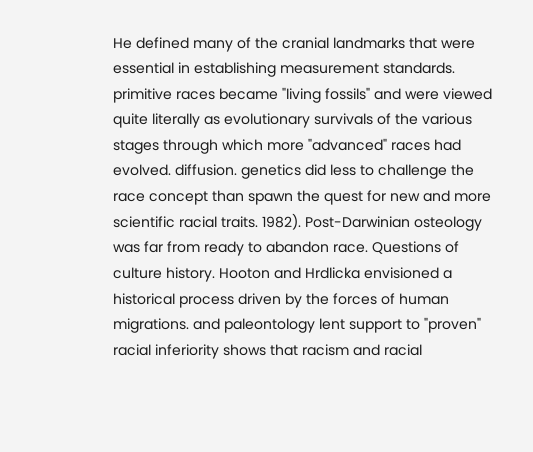He defined many of the cranial landmarks that were essential in establishing measurement standards. primitive races became "living fossils" and were viewed quite literally as evolutionary survivals of the various stages through which more "advanced" races had evolved. diffusion. genetics did less to challenge the race concept than spawn the quest for new and more scientific racial traits. 1982). Post-Darwinian osteology was far from ready to abandon race. Questions of culture history. Hooton and Hrdlicka envisioned a historical process driven by the forces of human migrations. and paleontology lent support to "proven" racial inferiority shows that racism and racial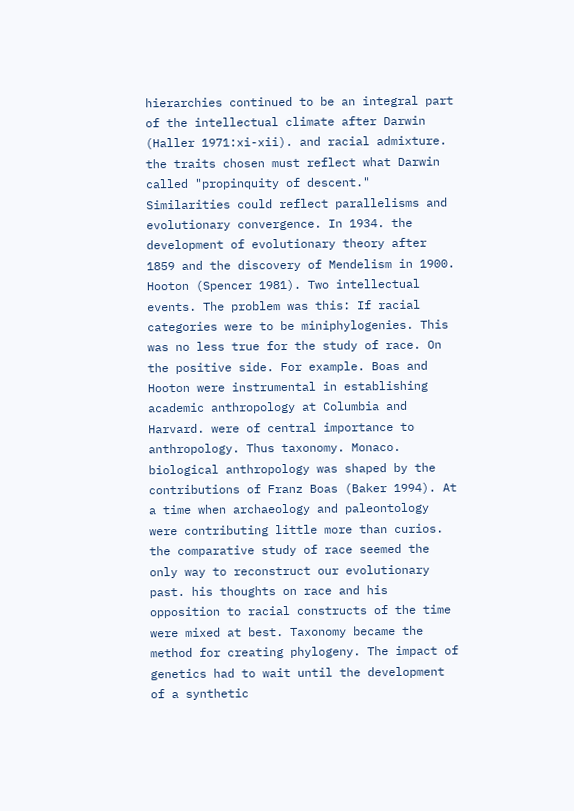hierarchies continued to be an integral part of the intellectual climate after Darwin (Haller 1971:xi-xii). and racial admixture. the traits chosen must reflect what Darwin called "propinquity of descent." Similarities could reflect parallelisms and evolutionary convergence. In 1934. the development of evolutionary theory after 1859 and the discovery of Mendelism in 1900. Hooton (Spencer 1981). Two intellectual events. The problem was this: If racial categories were to be miniphylogenies. This was no less true for the study of race. On the positive side. For example. Boas and Hooton were instrumental in establishing academic anthropology at Columbia and Harvard. were of central importance to anthropology. Thus taxonomy. Monaco. biological anthropology was shaped by the contributions of Franz Boas (Baker 1994). At a time when archaeology and paleontology were contributing little more than curios. the comparative study of race seemed the only way to reconstruct our evolutionary past. his thoughts on race and his opposition to racial constructs of the time were mixed at best. Taxonomy became the method for creating phylogeny. The impact of genetics had to wait until the development of a synthetic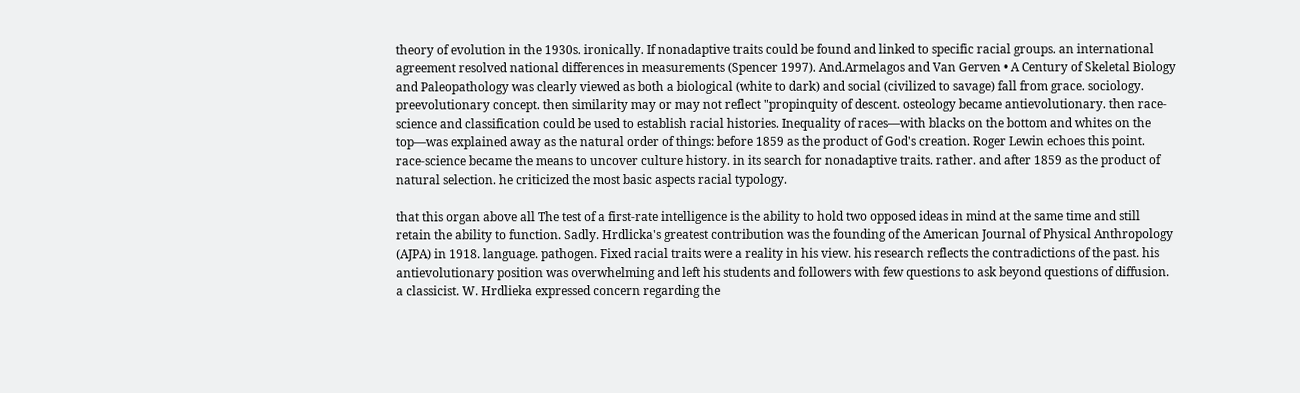theory of evolution in the 1930s. ironically. If nonadaptive traits could be found and linked to specific racial groups. an international agreement resolved national differences in measurements (Spencer 1997). And.Armelagos and Van Gerven • A Century of Skeletal Biology and Paleopathology was clearly viewed as both a biological (white to dark) and social (civilized to savage) fall from grace. sociology. preevolutionary concept. then similarity may or may not reflect "propinquity of descent. osteology became antievolutionary. then race-science and classification could be used to establish racial histories. Inequality of races—with blacks on the bottom and whites on the top—was explained away as the natural order of things: before 1859 as the product of God's creation. Roger Lewin echoes this point. race-science became the means to uncover culture history. in its search for nonadaptive traits. rather. and after 1859 as the product of natural selection. he criticized the most basic aspects racial typology.

that this organ above all The test of a first-rate intelligence is the ability to hold two opposed ideas in mind at the same time and still retain the ability to function. Sadly. Hrdlicka's greatest contribution was the founding of the American Journal of Physical Anthropology (AJPA) in 1918. language. pathogen. Fixed racial traits were a reality in his view. his research reflects the contradictions of the past. his antievolutionary position was overwhelming and left his students and followers with few questions to ask beyond questions of diffusion. a classicist. W. Hrdlieka expressed concern regarding the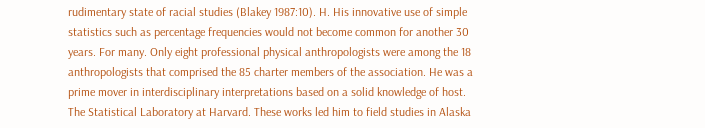rudimentary state of racial studies (Blakey 1987:10). H. His innovative use of simple statistics such as percentage frequencies would not become common for another 30 years. For many. Only eight professional physical anthropologists were among the 18 anthropologists that comprised the 85 charter members of the association. He was a prime mover in interdisciplinary interpretations based on a solid knowledge of host. The Statistical Laboratory at Harvard. These works led him to field studies in Alaska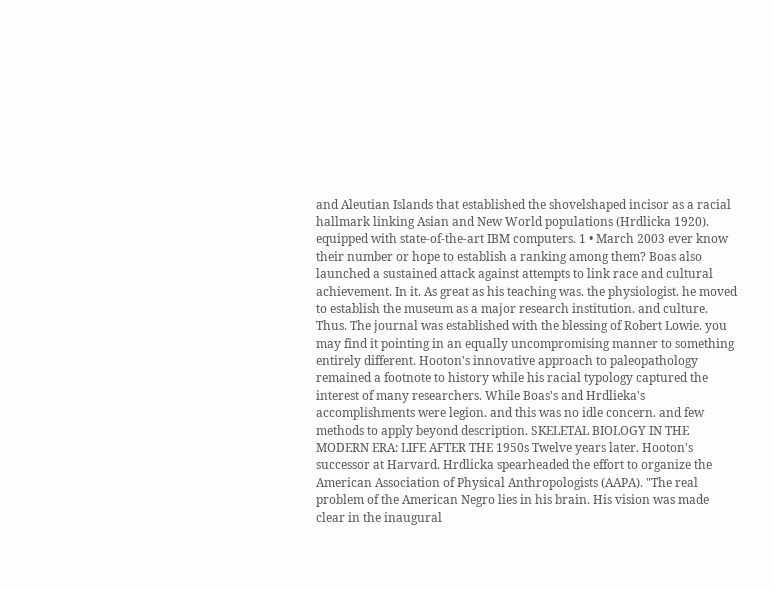and Aleutian Islands that established the shovelshaped incisor as a racial hallmark linking Asian and New World populations (Hrdlicka 1920). equipped with state-of-the-art IBM computers. 1 • March 2003 ever know their number or hope to establish a ranking among them? Boas also launched a sustained attack against attempts to link race and cultural achievement. In it. As great as his teaching was. the physiologist. he moved to establish the museum as a major research institution. and culture. Thus. The journal was established with the blessing of Robert Lowie. you may find it pointing in an equally uncompromising manner to something entirely different. Hooton's innovative approach to paleopathology remained a footnote to history while his racial typology captured the interest of many researchers. While Boas's and Hrdlieka's accomplishments were legion. and this was no idle concern. and few methods to apply beyond description. SKELETAL BIOLOGY IN THE MODERN ERA: LIFE AFTER THE 1950s Twelve years later. Hooton's successor at Harvard. Hrdlicka spearheaded the effort to organize the American Association of Physical Anthropologists (AAPA). "The real problem of the American Negro lies in his brain. His vision was made clear in the inaugural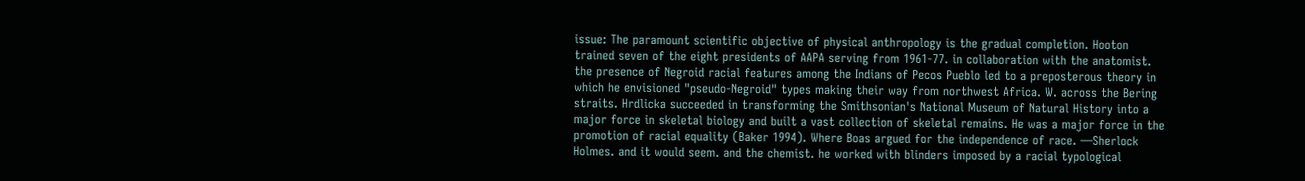issue: The paramount scientific objective of physical anthropology is the gradual completion. Hooton trained seven of the eight presidents of AAPA serving from 1961-77. in collaboration with the anatomist. the presence of Negroid racial features among the Indians of Pecos Pueblo led to a preposterous theory in which he envisioned "pseudo-Negroid" types making their way from northwest Africa. W. across the Bering straits. Hrdlicka succeeded in transforming the Smithsonian's National Museum of Natural History into a major force in skeletal biology and built a vast collection of skeletal remains. He was a major force in the promotion of racial equality (Baker 1994). Where Boas argued for the independence of race. —Sherlock Holmes. and it would seem. and the chemist. he worked with blinders imposed by a racial typological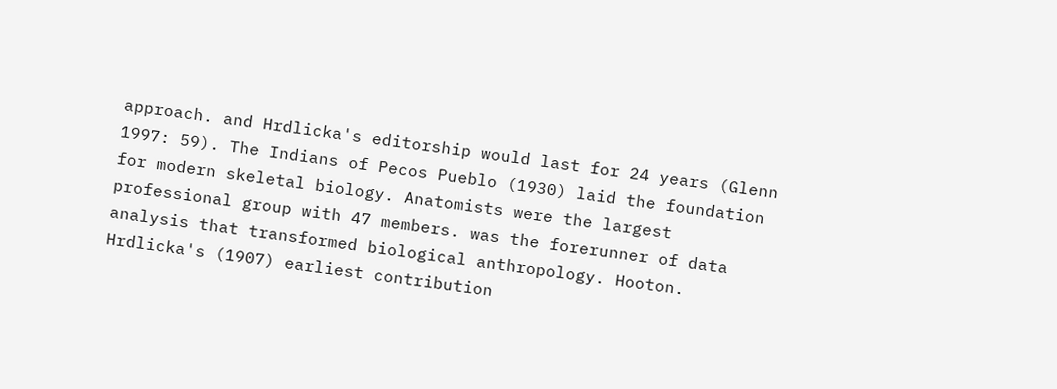approach. and Hrdlicka's editorship would last for 24 years (Glenn 1997: 59). The Indians of Pecos Pueblo (1930) laid the foundation for modern skeletal biology. Anatomists were the largest professional group with 47 members. was the forerunner of data analysis that transformed biological anthropology. Hooton. Hrdlicka's (1907) earliest contribution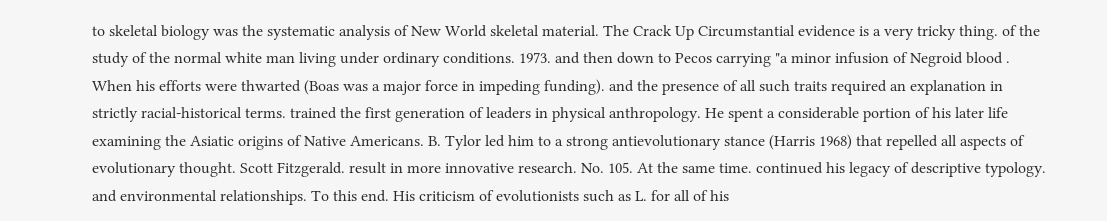to skeletal biology was the systematic analysis of New World skeletal material. The Crack Up Circumstantial evidence is a very tricky thing. of the study of the normal white man living under ordinary conditions. 1973. and then down to Pecos carrying "a minor infusion of Negroid blood . When his efforts were thwarted (Boas was a major force in impeding funding). and the presence of all such traits required an explanation in strictly racial-historical terms. trained the first generation of leaders in physical anthropology. He spent a considerable portion of his later life examining the Asiatic origins of Native Americans. B. Tylor led him to a strong antievolutionary stance (Harris 1968) that repelled all aspects of evolutionary thought. Scott Fitzgerald. result in more innovative research. No. 105. At the same time. continued his legacy of descriptive typology. and environmental relationships. To this end. His criticism of evolutionists such as L. for all of his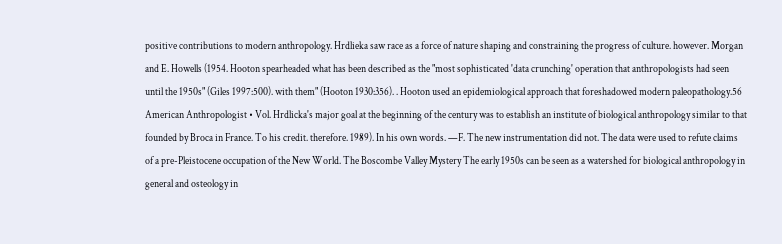positive contributions to modern anthropology. Hrdlieka saw race as a force of nature shaping and constraining the progress of culture. however. Morgan and E. Howells (1954. Hooton spearheaded what has been described as the "most sophisticated 'data crunching' operation that anthropologists had seen until the 1950s" (Giles 1997:500). with them" (Hooton 1930:356). . Hooton used an epidemiological approach that foreshadowed modern paleopathology.56 American Anthropologist • Vol. Hrdlicka's major goal at the beginning of the century was to establish an institute of biological anthropology similar to that founded by Broca in France. To his credit. therefore. 1989). In his own words. —F. The new instrumentation did not. The data were used to refute claims of a pre-Pleistocene occupation of the New World. The Boscombe Valley Mystery The early 1950s can be seen as a watershed for biological anthropology in general and osteology in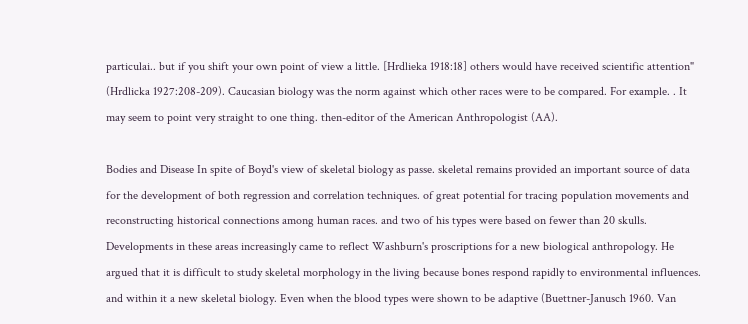particulai.. but if you shift your own point of view a little. [Hrdlieka 1918:18] others would have received scientific attention" (Hrdlicka 1927:208-209). Caucasian biology was the norm against which other races were to be compared. For example. . It may seem to point very straight to one thing. then-editor of the American Anthropologist (AA).

Bodies and Disease In spite of Boyd's view of skeletal biology as passe. skeletal remains provided an important source of data for the development of both regression and correlation techniques. of great potential for tracing population movements and reconstructing historical connections among human races. and two of his types were based on fewer than 20 skulls. Developments in these areas increasingly came to reflect Washburn's proscriptions for a new biological anthropology. He argued that it is difficult to study skeletal morphology in the living because bones respond rapidly to environmental influences. and within it a new skeletal biology. Even when the blood types were shown to be adaptive (Buettner-Janusch 1960. Van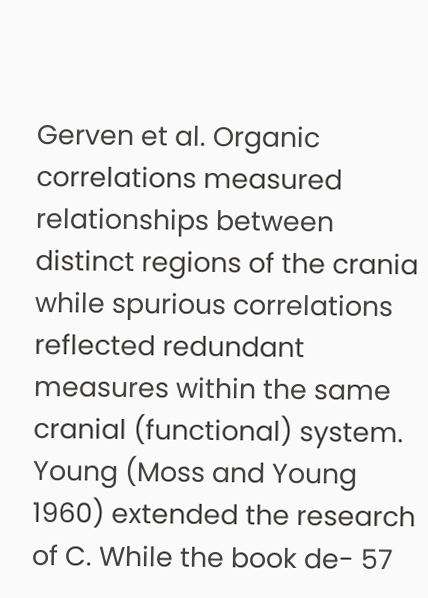Gerven et al. Organic correlations measured relationships between distinct regions of the crania while spurious correlations reflected redundant measures within the same cranial (functional) system. Young (Moss and Young 1960) extended the research of C. While the book de- 57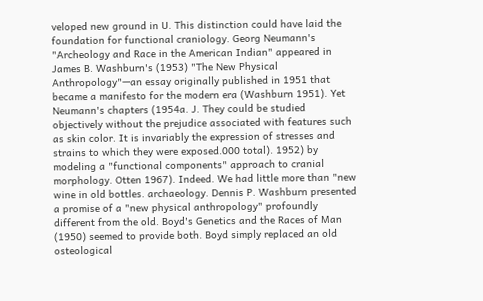veloped new ground in U. This distinction could have laid the foundation for functional craniology. Georg Neumann's "Archeology and Race in the American Indian" appeared in James B. Washburn's (1953) "The New Physical Anthropology"—an essay originally published in 1951 that became a manifesto for the modern era (Washburn 1951). Yet Neumann's chapters (1954a. J. They could be studied objectively without the prejudice associated with features such as skin color. It is invariably the expression of stresses and strains to which they were exposed.000 total). 1952) by modeling a "functional components" approach to cranial morphology. Otten 1967). Indeed. We had little more than "new wine in old bottles. archaeology. Dennis P. Washburn presented a promise of a "new physical anthropology" profoundly different from the old. Boyd's Genetics and the Races of Man (1950) seemed to provide both. Boyd simply replaced an old osteological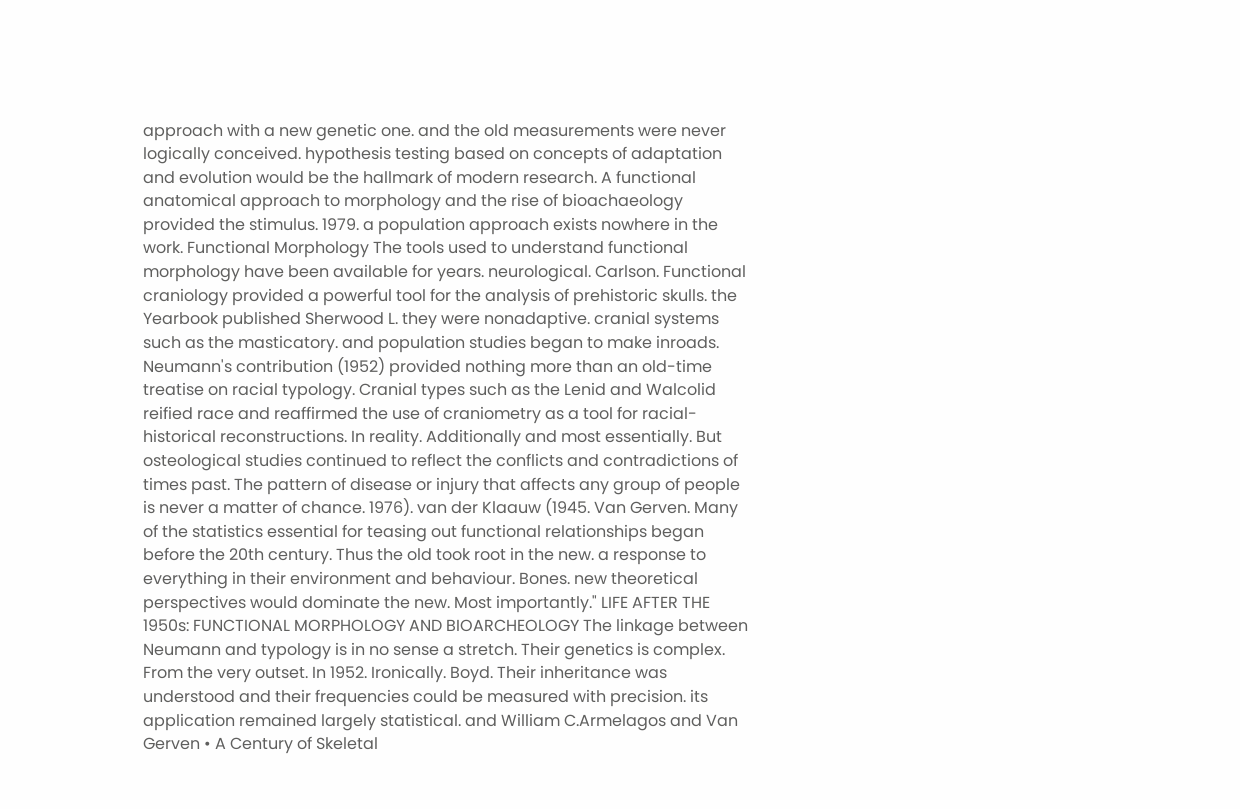approach with a new genetic one. and the old measurements were never logically conceived. hypothesis testing based on concepts of adaptation and evolution would be the hallmark of modern research. A functional anatomical approach to morphology and the rise of bioachaeology provided the stimulus. 1979. a population approach exists nowhere in the work. Functional Morphology The tools used to understand functional morphology have been available for years. neurological. Carlson. Functional craniology provided a powerful tool for the analysis of prehistoric skulls. the Yearbook published Sherwood L. they were nonadaptive. cranial systems such as the masticatory. and population studies began to make inroads. Neumann's contribution (1952) provided nothing more than an old-time treatise on racial typology. Cranial types such as the Lenid and Walcolid reified race and reaffirmed the use of craniometry as a tool for racial-historical reconstructions. In reality. Additionally and most essentially. But osteological studies continued to reflect the conflicts and contradictions of times past. The pattern of disease or injury that affects any group of people is never a matter of chance. 1976). van der Klaauw (1945. Van Gerven. Many of the statistics essential for teasing out functional relationships began before the 20th century. Thus the old took root in the new. a response to everything in their environment and behaviour. Bones. new theoretical perspectives would dominate the new. Most importantly." LIFE AFTER THE 1950s: FUNCTIONAL MORPHOLOGY AND BIOARCHEOLOGY The linkage between Neumann and typology is in no sense a stretch. Their genetics is complex. From the very outset. In 1952. Ironically. Boyd. Their inheritance was understood and their frequencies could be measured with precision. its application remained largely statistical. and William C.Armelagos and Van Gerven • A Century of Skeletal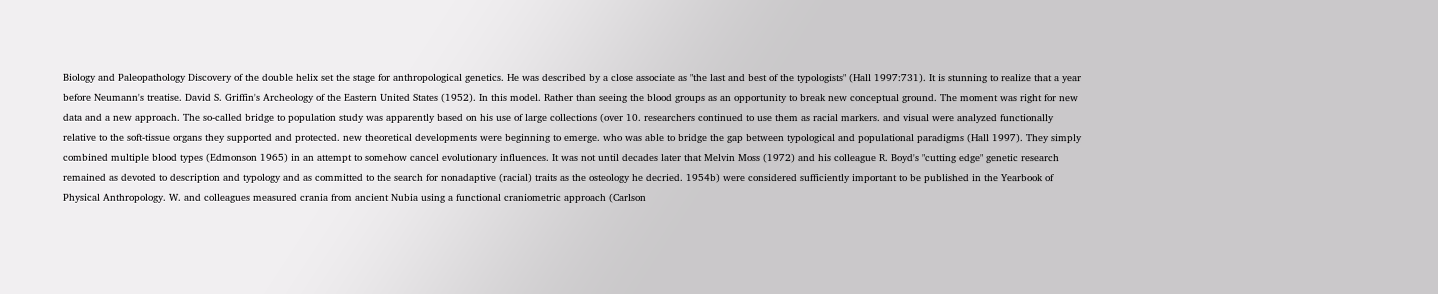Biology and Paleopathology Discovery of the double helix set the stage for anthropological genetics. He was described by a close associate as "the last and best of the typologists" (Hall 1997:731). It is stunning to realize that a year before Neumann's treatise. David S. Griffin's Archeology of the Eastern United States (1952). In this model. Rather than seeing the blood groups as an opportunity to break new conceptual ground. The moment was right for new data and a new approach. The so-called bridge to population study was apparently based on his use of large collections (over 10. researchers continued to use them as racial markers. and visual were analyzed functionally relative to the soft-tissue organs they supported and protected. new theoretical developments were beginning to emerge. who was able to bridge the gap between typological and populational paradigms (Hall 1997). They simply combined multiple blood types (Edmonson 1965) in an attempt to somehow cancel evolutionary influences. It was not until decades later that Melvin Moss (1972) and his colleague R. Boyd's "cutting edge" genetic research remained as devoted to description and typology and as committed to the search for nonadaptive (racial) traits as the osteology he decried. 1954b) were considered sufficiently important to be published in the Yearbook of Physical Anthropology. W. and colleagues measured crania from ancient Nubia using a functional craniometric approach (Carlson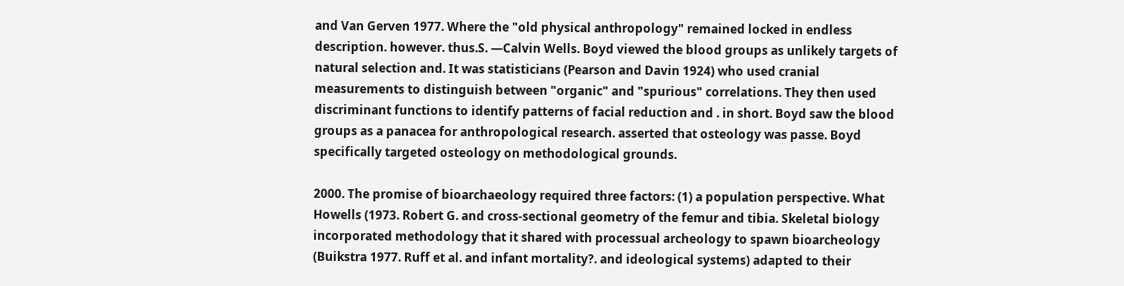and Van Gerven 1977. Where the "old physical anthropology" remained locked in endless description. however. thus.S. —Calvin Wells. Boyd viewed the blood groups as unlikely targets of natural selection and. It was statisticians (Pearson and Davin 1924) who used cranial measurements to distinguish between "organic" and "spurious" correlations. They then used discriminant functions to identify patterns of facial reduction and . in short. Boyd saw the blood groups as a panacea for anthropological research. asserted that osteology was passe. Boyd specifically targeted osteology on methodological grounds.

2000. The promise of bioarchaeology required three factors: (1) a population perspective. What Howells (1973. Robert G. and cross-sectional geometry of the femur and tibia. Skeletal biology incorporated methodology that it shared with processual archeology to spawn bioarcheology (Buikstra 1977. Ruff et al. and infant mortality?. and ideological systems) adapted to their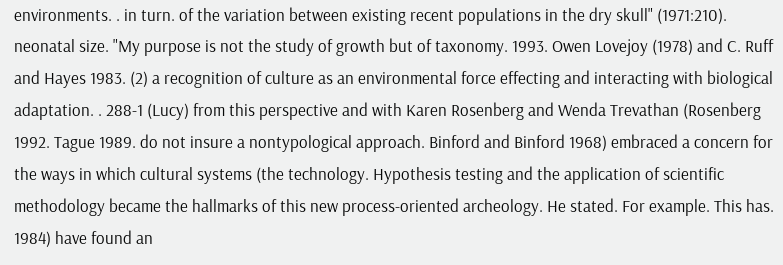environments. . in turn. of the variation between existing recent populations in the dry skull" (1971:210). neonatal size. "My purpose is not the study of growth but of taxonomy. 1993. Owen Lovejoy (1978) and C. Ruff and Hayes 1983. (2) a recognition of culture as an environmental force effecting and interacting with biological adaptation. . 288-1 (Lucy) from this perspective and with Karen Rosenberg and Wenda Trevathan (Rosenberg 1992. Tague 1989. do not insure a nontypological approach. Binford and Binford 1968) embraced a concern for the ways in which cultural systems (the technology. Hypothesis testing and the application of scientific methodology became the hallmarks of this new process-oriented archeology. He stated. For example. This has. 1984) have found an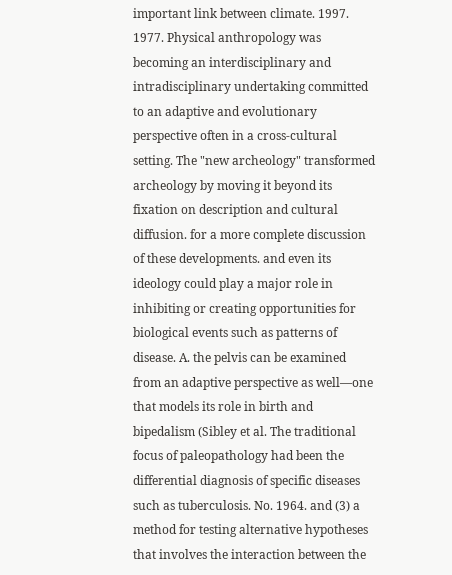important link between climate. 1997. 1977. Physical anthropology was becoming an interdisciplinary and intradisciplinary undertaking committed to an adaptive and evolutionary perspective often in a cross-cultural setting. The "new archeology" transformed archeology by moving it beyond its fixation on description and cultural diffusion. for a more complete discussion of these developments. and even its ideology could play a major role in inhibiting or creating opportunities for biological events such as patterns of disease. A. the pelvis can be examined from an adaptive perspective as well—one that models its role in birth and bipedalism (Sibley et al. The traditional focus of paleopathology had been the differential diagnosis of specific diseases such as tuberculosis. No. 1964. and (3) a method for testing alternative hypotheses that involves the interaction between the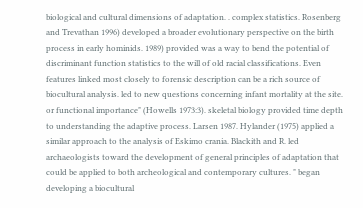biological and cultural dimensions of adaptation. . complex statistics. Rosenberg and Trevathan 1996) developed a broader evolutionary perspective on the birth process in early hominids. 1989) provided was a way to bend the potential of discriminant function statistics to the will of old racial classifications. Even features linked most closely to forensic description can be a rich source of biocultural analysis. led to new questions concerning infant mortality at the site. or functional importance" (Howells 1973:3). skeletal biology provided time depth to understanding the adaptive process. Larsen 1987. Hylander (1975) applied a similar approach to the analysis of Eskimo crania. Blackith and R. led archaeologists toward the development of general principles of adaptation that could be applied to both archeological and contemporary cultures. " began developing a biocultural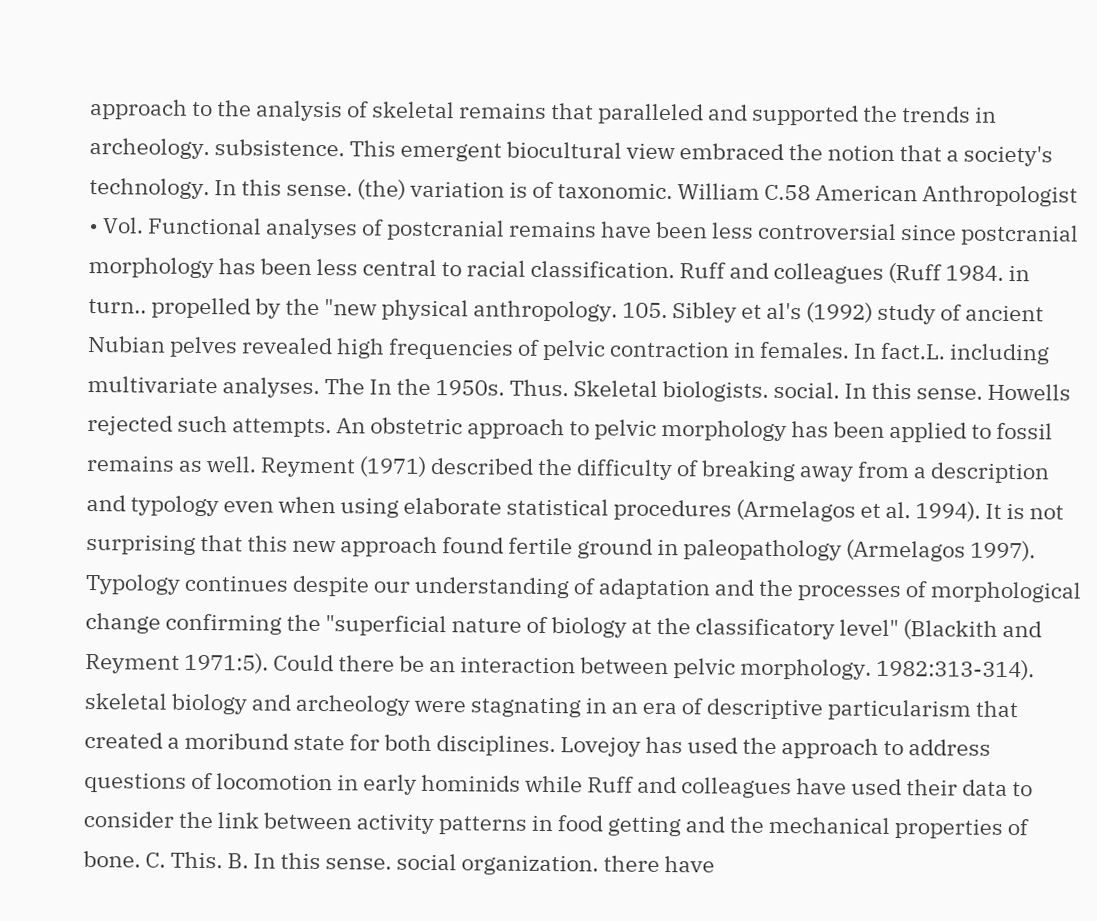approach to the analysis of skeletal remains that paralleled and supported the trends in archeology. subsistence. This emergent biocultural view embraced the notion that a society's technology. In this sense. (the) variation is of taxonomic. William C.58 American Anthropologist • Vol. Functional analyses of postcranial remains have been less controversial since postcranial morphology has been less central to racial classification. Ruff and colleagues (Ruff 1984. in turn.. propelled by the "new physical anthropology. 105. Sibley et al's (1992) study of ancient Nubian pelves revealed high frequencies of pelvic contraction in females. In fact.L. including multivariate analyses. The In the 1950s. Thus. Skeletal biologists. social. In this sense. Howells rejected such attempts. An obstetric approach to pelvic morphology has been applied to fossil remains as well. Reyment (1971) described the difficulty of breaking away from a description and typology even when using elaborate statistical procedures (Armelagos et al. 1994). It is not surprising that this new approach found fertile ground in paleopathology (Armelagos 1997). Typology continues despite our understanding of adaptation and the processes of morphological change confirming the "superficial nature of biology at the classificatory level" (Blackith and Reyment 1971:5). Could there be an interaction between pelvic morphology. 1982:313-314). skeletal biology and archeology were stagnating in an era of descriptive particularism that created a moribund state for both disciplines. Lovejoy has used the approach to address questions of locomotion in early hominids while Ruff and colleagues have used their data to consider the link between activity patterns in food getting and the mechanical properties of bone. C. This. B. In this sense. social organization. there have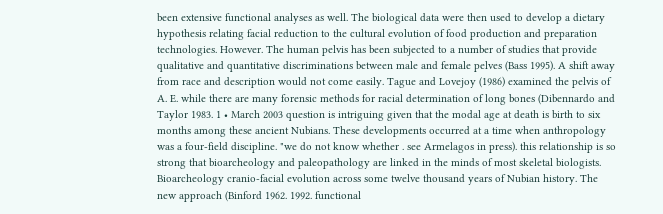been extensive functional analyses as well. The biological data were then used to develop a dietary hypothesis relating facial reduction to the cultural evolution of food production and preparation technologies. However. The human pelvis has been subjected to a number of studies that provide qualitative and quantitative discriminations between male and female pelves (Bass 1995). A shift away from race and description would not come easily. Tague and Lovejoy (1986) examined the pelvis of A. E. while there are many forensic methods for racial determination of long bones (Dibennardo and Taylor 1983. 1 • March 2003 question is intriguing given that the modal age at death is birth to six months among these ancient Nubians. These developments occurred at a time when anthropology was a four-field discipline. "we do not know whether . see Armelagos in press). this relationship is so strong that bioarcheology and paleopathology are linked in the minds of most skeletal biologists. Bioarcheology cranio-facial evolution across some twelve thousand years of Nubian history. The new approach (Binford 1962. 1992. functional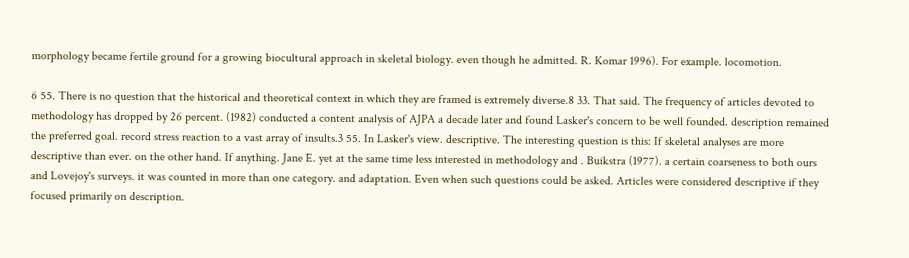morphology became fertile ground for a growing biocultural approach in skeletal biology. even though he admitted. R. Komar 1996). For example. locomotion.

6 55. There is no question that the historical and theoretical context in which they are framed is extremely diverse.8 33. That said. The frequency of articles devoted to methodology has dropped by 26 percent. (1982) conducted a content analysis of AJPA a decade later and found Lasker's concern to be well founded. description remained the preferred goal. record stress reaction to a vast array of insults.3 55. In Lasker's view. descriptive. The interesting question is this: If skeletal analyses are more descriptive than ever. on the other hand. If anything. Jane E. yet at the same time less interested in methodology and . Buikstra (1977). a certain coarseness to both ours and Lovejoy's surveys. it was counted in more than one category. and adaptation. Even when such questions could be asked. Articles were considered descriptive if they focused primarily on description.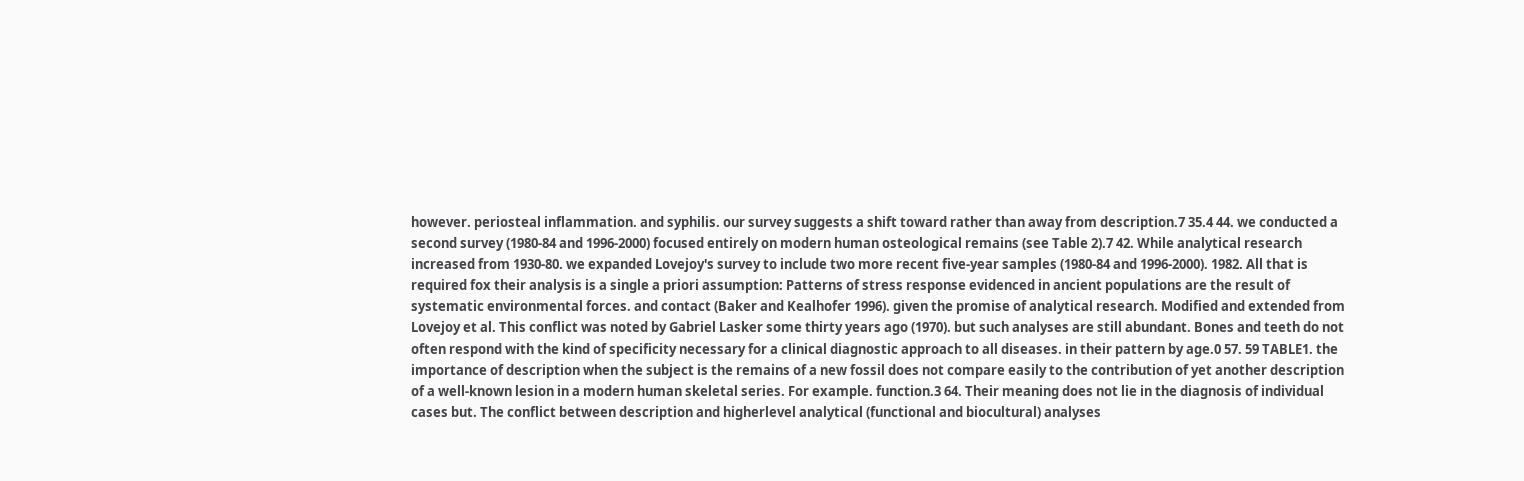however. periosteal inflammation. and syphilis. our survey suggests a shift toward rather than away from description.7 35.4 44. we conducted a second survey (1980-84 and 1996-2000) focused entirely on modern human osteological remains (see Table 2).7 42. While analytical research increased from 1930-80. we expanded Lovejoy's survey to include two more recent five-year samples (1980-84 and 1996-2000). 1982. All that is required fox their analysis is a single a priori assumption: Patterns of stress response evidenced in ancient populations are the result of systematic environmental forces. and contact (Baker and Kealhofer 1996). given the promise of analytical research. Modified and extended from Lovejoy et al. This conflict was noted by Gabriel Lasker some thirty years ago (1970). but such analyses are still abundant. Bones and teeth do not often respond with the kind of specificity necessary for a clinical diagnostic approach to all diseases. in their pattern by age.0 57. 59 TABLE1. the importance of description when the subject is the remains of a new fossil does not compare easily to the contribution of yet another description of a well-known lesion in a modern human skeletal series. For example. function.3 64. Their meaning does not lie in the diagnosis of individual cases but. The conflict between description and higherlevel analytical (functional and biocultural) analyses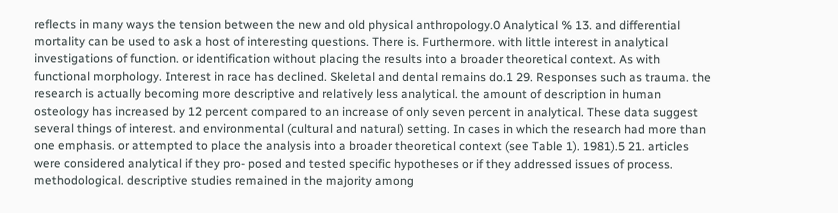reflects in many ways the tension between the new and old physical anthropology.0 Analytical % 13. and differential mortality can be used to ask a host of interesting questions. There is. Furthermore. with little interest in analytical investigations of function. or identification without placing the results into a broader theoretical context. As with functional morphology. Interest in race has declined. Skeletal and dental remains do.1 29. Responses such as trauma. the research is actually becoming more descriptive and relatively less analytical. the amount of description in human osteology has increased by 12 percent compared to an increase of only seven percent in analytical. These data suggest several things of interest. and environmental (cultural and natural) setting. In cases in which the research had more than one emphasis. or attempted to place the analysis into a broader theoretical context (see Table 1). 1981).5 21. articles were considered analytical if they pro- posed and tested specific hypotheses or if they addressed issues of process. methodological. descriptive studies remained in the majority among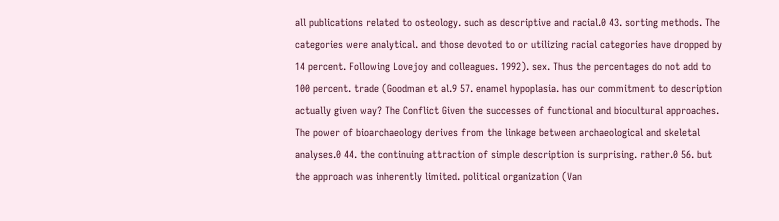all publications related to osteology. such as descriptive and racial.0 43. sorting methods. The categories were analytical. and those devoted to or utilizing racial categories have dropped by 14 percent. Following Lovejoy and colleagues. 1992). sex. Thus the percentages do not add to 100 percent. trade (Goodman et al.9 57. enamel hypoplasia. has our commitment to description actually given way? The Conflict Given the successes of functional and biocultural approaches. The power of bioarchaeology derives from the linkage between archaeological and skeletal analyses.0 44. the continuing attraction of simple description is surprising. rather.0 56. but the approach was inherently limited. political organization (Van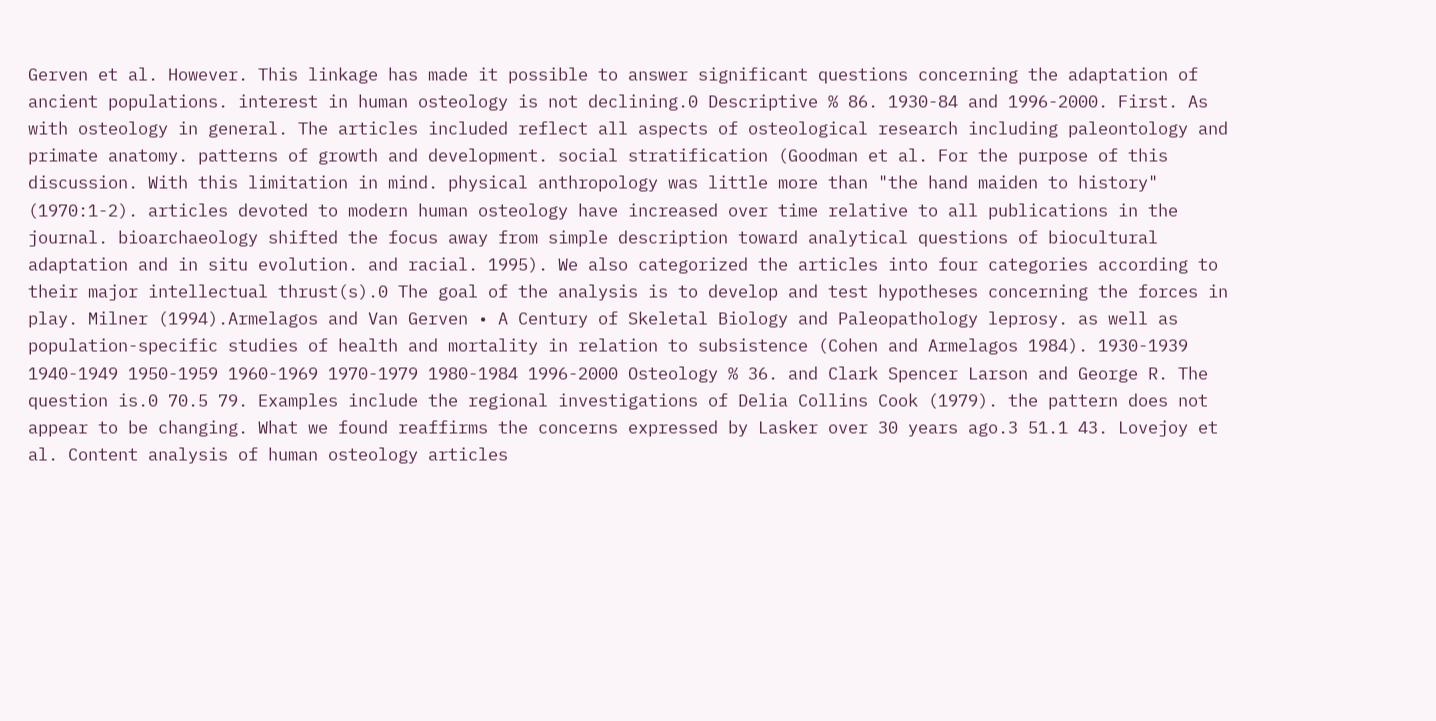Gerven et al. However. This linkage has made it possible to answer significant questions concerning the adaptation of ancient populations. interest in human osteology is not declining.0 Descriptive % 86. 1930-84 and 1996-2000. First. As with osteology in general. The articles included reflect all aspects of osteological research including paleontology and primate anatomy. patterns of growth and development. social stratification (Goodman et al. For the purpose of this discussion. With this limitation in mind. physical anthropology was little more than "the hand maiden to history" (1970:1-2). articles devoted to modern human osteology have increased over time relative to all publications in the journal. bioarchaeology shifted the focus away from simple description toward analytical questions of biocultural adaptation and in situ evolution. and racial. 1995). We also categorized the articles into four categories according to their major intellectual thrust(s).0 The goal of the analysis is to develop and test hypotheses concerning the forces in play. Milner (1994).Armelagos and Van Gerven • A Century of Skeletal Biology and Paleopathology leprosy. as well as population-specific studies of health and mortality in relation to subsistence (Cohen and Armelagos 1984). 1930-1939 1940-1949 1950-1959 1960-1969 1970-1979 1980-1984 1996-2000 Osteology % 36. and Clark Spencer Larson and George R. The question is.0 70.5 79. Examples include the regional investigations of Delia Collins Cook (1979). the pattern does not appear to be changing. What we found reaffirms the concerns expressed by Lasker over 30 years ago.3 51.1 43. Lovejoy et al. Content analysis of human osteology articles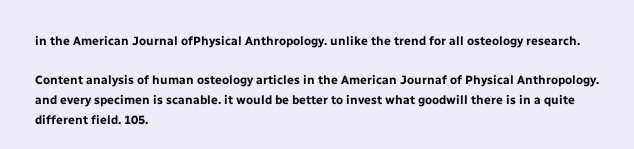in the American Journal ofPhysical Anthropology. unlike the trend for all osteology research.

Content analysis of human osteology articles in the American Journaf of Physical Anthropology. and every specimen is scanable. it would be better to invest what goodwill there is in a quite different field. 105.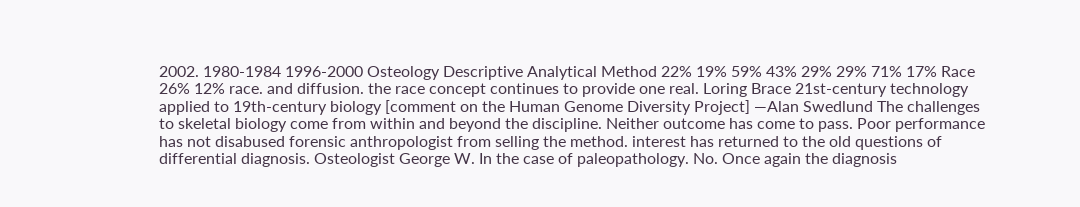2002. 1980-1984 1996-2000 Osteology Descriptive Analytical Method 22% 19% 59% 43% 29% 29% 71% 17% Race 26% 12% race. and diffusion. the race concept continues to provide one real. Loring Brace 21st-century technology applied to 19th-century biology [comment on the Human Genome Diversity Project] —Alan Swedlund The challenges to skeletal biology come from within and beyond the discipline. Neither outcome has come to pass. Poor performance has not disabused forensic anthropologist from selling the method. interest has returned to the old questions of differential diagnosis. Osteologist George W. In the case of paleopathology. No. Once again the diagnosis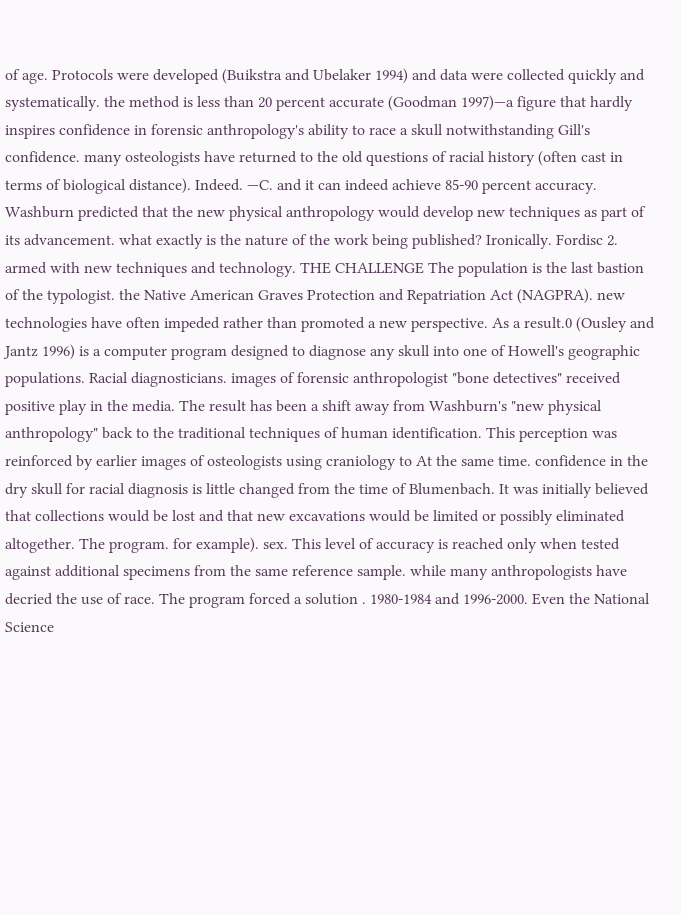of age. Protocols were developed (Buikstra and Ubelaker 1994) and data were collected quickly and systematically. the method is less than 20 percent accurate (Goodman 1997)—a figure that hardly inspires confidence in forensic anthropology's ability to race a skull notwithstanding Gill's confidence. many osteologists have returned to the old questions of racial history (often cast in terms of biological distance). Indeed. —C. and it can indeed achieve 85-90 percent accuracy. Washburn predicted that the new physical anthropology would develop new techniques as part of its advancement. what exactly is the nature of the work being published? Ironically. Fordisc 2. armed with new techniques and technology. THE CHALLENGE The population is the last bastion of the typologist. the Native American Graves Protection and Repatriation Act (NAGPRA). new technologies have often impeded rather than promoted a new perspective. As a result.0 (Ousley and Jantz 1996) is a computer program designed to diagnose any skull into one of Howell's geographic populations. Racial diagnosticians. images of forensic anthropologist "bone detectives" received positive play in the media. The result has been a shift away from Washburn's "new physical anthropology" back to the traditional techniques of human identification. This perception was reinforced by earlier images of osteologists using craniology to At the same time. confidence in the dry skull for racial diagnosis is little changed from the time of Blumenbach. It was initially believed that collections would be lost and that new excavations would be limited or possibly eliminated altogether. The program. for example). sex. This level of accuracy is reached only when tested against additional specimens from the same reference sample. while many anthropologists have decried the use of race. The program forced a solution . 1980-1984 and 1996-2000. Even the National Science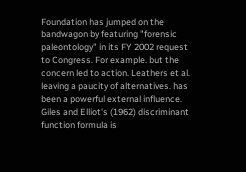Foundation has jumped on the bandwagon by featuring "forensic paleontology" in its FY 2002 request to Congress. For example. but the concern led to action. Leathers et al. leaving a paucity of alternatives. has been a powerful external influence. Giles and Elliot's (1962) discriminant function formula is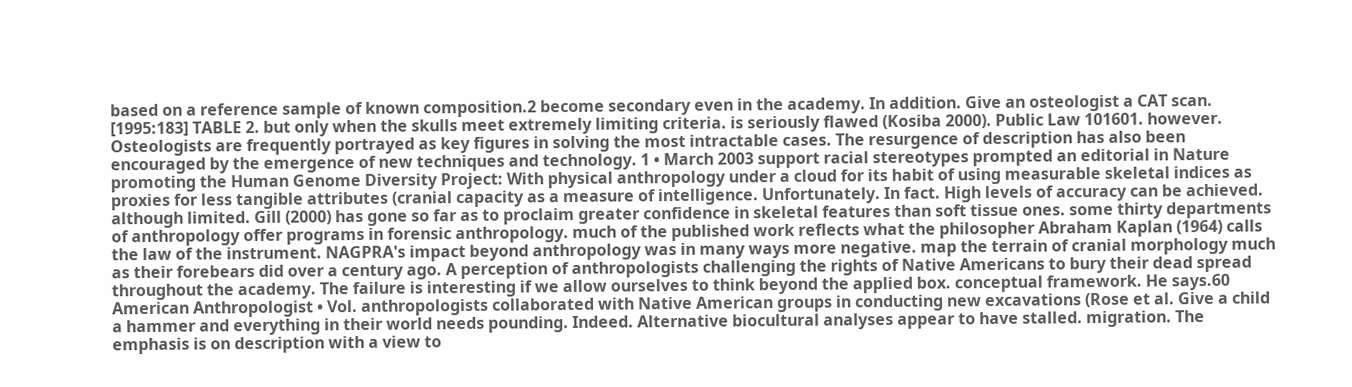based on a reference sample of known composition.2 become secondary even in the academy. In addition. Give an osteologist a CAT scan. [1995:183] TABLE 2. but only when the skulls meet extremely limiting criteria. is seriously flawed (Kosiba 2000). Public Law 101601. however. Osteologists are frequently portrayed as key figures in solving the most intractable cases. The resurgence of description has also been encouraged by the emergence of new techniques and technology. 1 • March 2003 support racial stereotypes prompted an editorial in Nature promoting the Human Genome Diversity Project: With physical anthropology under a cloud for its habit of using measurable skeletal indices as proxies for less tangible attributes (cranial capacity as a measure of intelligence. Unfortunately. In fact. High levels of accuracy can be achieved. although limited. Gill (2000) has gone so far as to proclaim greater confidence in skeletal features than soft tissue ones. some thirty departments of anthropology offer programs in forensic anthropology. much of the published work reflects what the philosopher Abraham Kaplan (1964) calls the law of the instrument. NAGPRA's impact beyond anthropology was in many ways more negative. map the terrain of cranial morphology much as their forebears did over a century ago. A perception of anthropologists challenging the rights of Native Americans to bury their dead spread throughout the academy. The failure is interesting if we allow ourselves to think beyond the applied box. conceptual framework. He says.60 American Anthropologist • Vol. anthropologists collaborated with Native American groups in conducting new excavations (Rose et al. Give a child a hammer and everything in their world needs pounding. Indeed. Alternative biocultural analyses appear to have stalled. migration. The emphasis is on description with a view to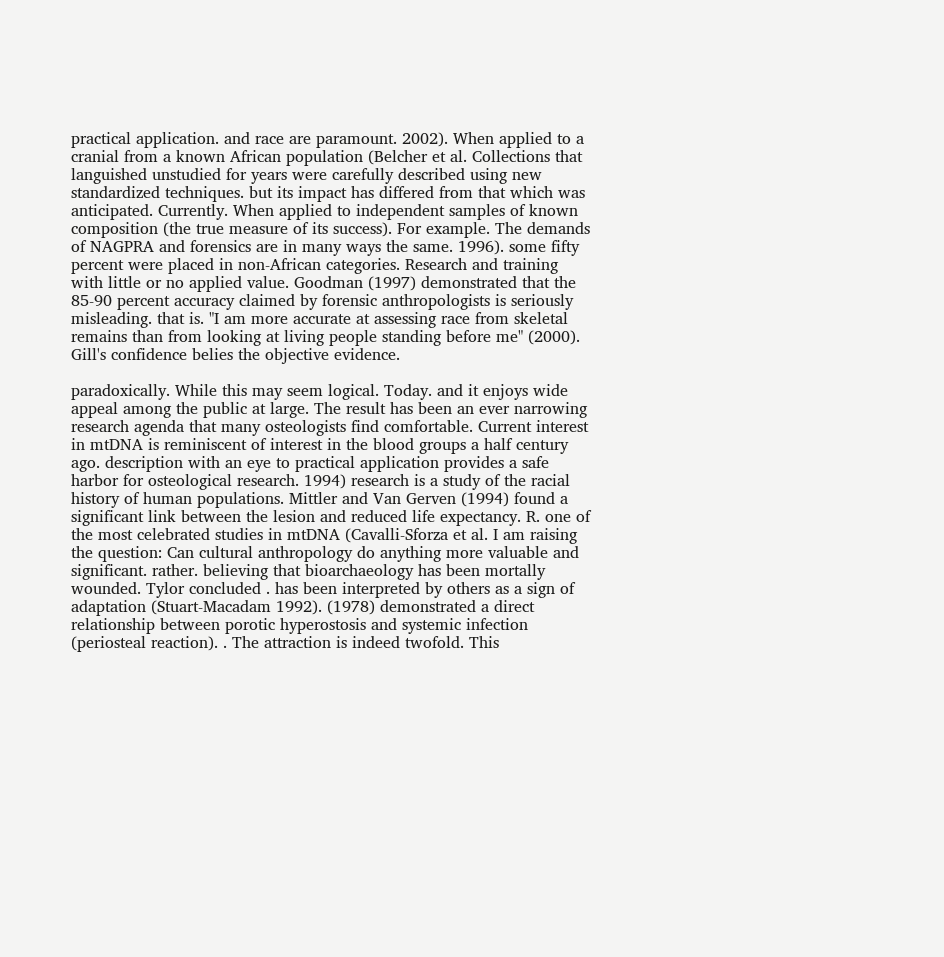practical application. and race are paramount. 2002). When applied to a cranial from a known African population (Belcher et al. Collections that languished unstudied for years were carefully described using new standardized techniques. but its impact has differed from that which was anticipated. Currently. When applied to independent samples of known composition (the true measure of its success). For example. The demands of NAGPRA and forensics are in many ways the same. 1996). some fifty percent were placed in non-African categories. Research and training with little or no applied value. Goodman (1997) demonstrated that the 85-90 percent accuracy claimed by forensic anthropologists is seriously misleading. that is. "I am more accurate at assessing race from skeletal remains than from looking at living people standing before me" (2000). Gill's confidence belies the objective evidence.

paradoxically. While this may seem logical. Today. and it enjoys wide appeal among the public at large. The result has been an ever narrowing research agenda that many osteologists find comfortable. Current interest in mtDNA is reminiscent of interest in the blood groups a half century ago. description with an eye to practical application provides a safe harbor for osteological research. 1994) research is a study of the racial history of human populations. Mittler and Van Gerven (1994) found a significant link between the lesion and reduced life expectancy. R. one of the most celebrated studies in mtDNA (Cavalli-Sforza et al. I am raising the question: Can cultural anthropology do anything more valuable and significant. rather. believing that bioarchaeology has been mortally wounded. Tylor concluded . has been interpreted by others as a sign of adaptation (Stuart-Macadam 1992). (1978) demonstrated a direct relationship between porotic hyperostosis and systemic infection (periosteal reaction). . The attraction is indeed twofold. This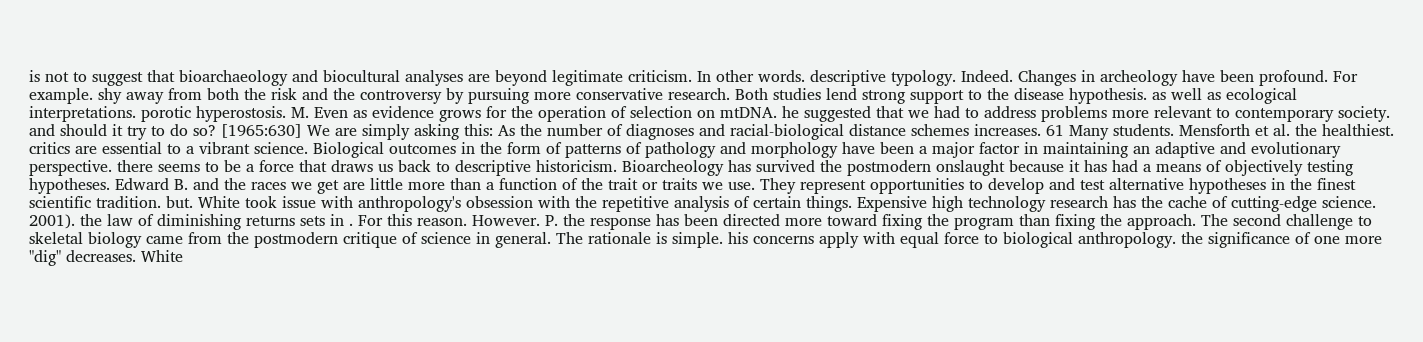is not to suggest that bioarchaeology and biocultural analyses are beyond legitimate criticism. In other words. descriptive typology. Indeed. Changes in archeology have been profound. For example. shy away from both the risk and the controversy by pursuing more conservative research. Both studies lend strong support to the disease hypothesis. as well as ecological interpretations. porotic hyperostosis. M. Even as evidence grows for the operation of selection on mtDNA. he suggested that we had to address problems more relevant to contemporary society. and should it try to do so? [1965:630] We are simply asking this: As the number of diagnoses and racial-biological distance schemes increases. 61 Many students. Mensforth et al. the healthiest. critics are essential to a vibrant science. Biological outcomes in the form of patterns of pathology and morphology have been a major factor in maintaining an adaptive and evolutionary perspective. there seems to be a force that draws us back to descriptive historicism. Bioarcheology has survived the postmodern onslaught because it has had a means of objectively testing hypotheses. Edward B. and the races we get are little more than a function of the trait or traits we use. They represent opportunities to develop and test alternative hypotheses in the finest scientific tradition. but. White took issue with anthropology's obsession with the repetitive analysis of certain things. Expensive high technology research has the cache of cutting-edge science. 2001). the law of diminishing returns sets in . For this reason. However. P. the response has been directed more toward fixing the program than fixing the approach. The second challenge to skeletal biology came from the postmodern critique of science in general. The rationale is simple. his concerns apply with equal force to biological anthropology. the significance of one more "dig" decreases. White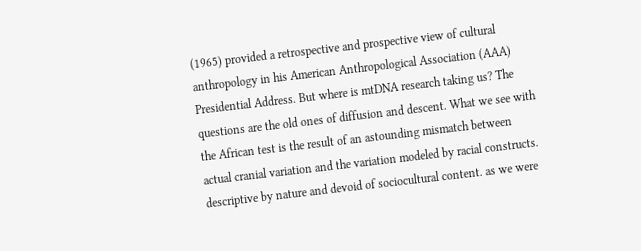(1965) provided a retrospective and prospective view of cultural anthropology in his American Anthropological Association (AAA) Presidential Address. But where is mtDNA research taking us? The questions are the old ones of diffusion and descent. What we see with the African test is the result of an astounding mismatch between actual cranial variation and the variation modeled by racial constructs. descriptive by nature and devoid of sociocultural content. as we were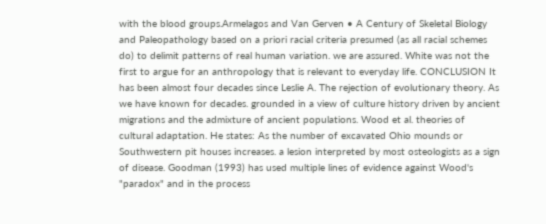with the blood groups.Armelagos and Van Gerven • A Century of Skeletal Biology and Paleopathology based on a priori racial criteria presumed (as all racial schemes do) to delimit patterns of real human variation. we are assured. White was not the first to argue for an anthropology that is relevant to everyday life. CONCLUSION It has been almost four decades since Leslie A. The rejection of evolutionary theory. As we have known for decades. grounded in a view of culture history driven by ancient migrations and the admixture of ancient populations. Wood et al. theories of cultural adaptation. He states: As the number of excavated Ohio mounds or Southwestern pit houses increases. a lesion interpreted by most osteologists as a sign of disease. Goodman (1993) has used multiple lines of evidence against Wood's "paradox" and in the process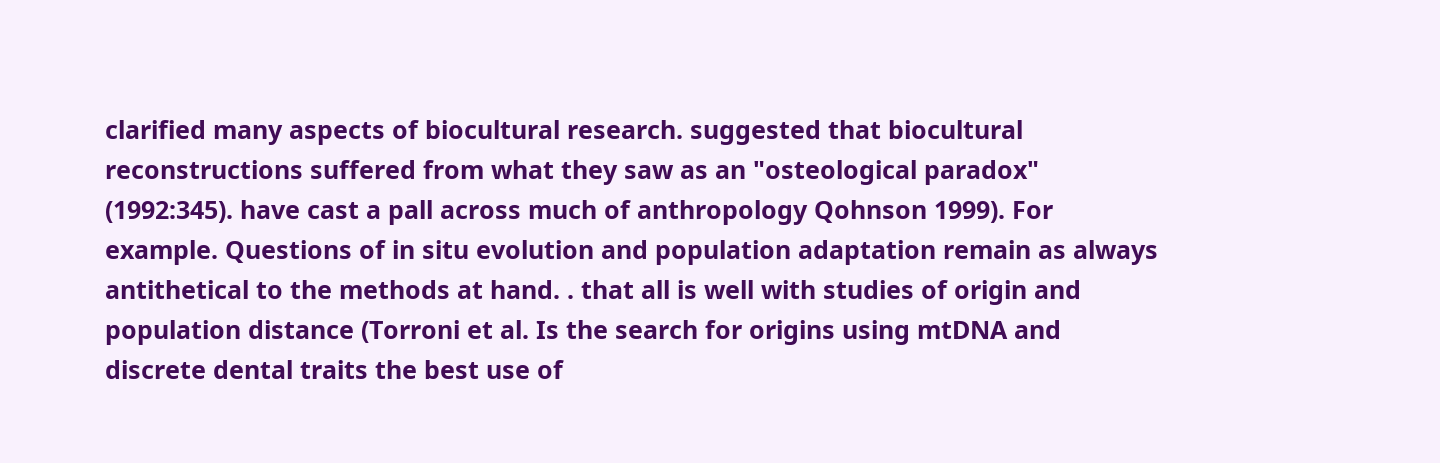clarified many aspects of biocultural research. suggested that biocultural reconstructions suffered from what they saw as an "osteological paradox" (1992:345). have cast a pall across much of anthropology Qohnson 1999). For example. Questions of in situ evolution and population adaptation remain as always antithetical to the methods at hand. . that all is well with studies of origin and population distance (Torroni et al. Is the search for origins using mtDNA and discrete dental traits the best use of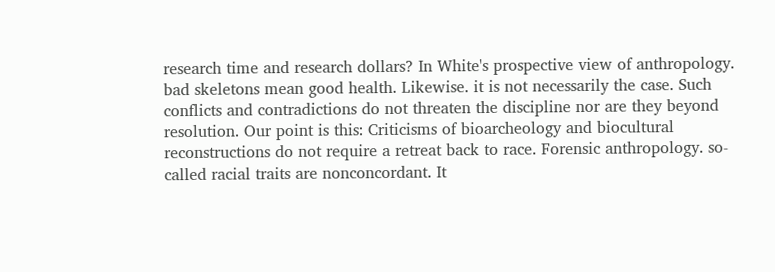research time and research dollars? In White's prospective view of anthropology. bad skeletons mean good health. Likewise. it is not necessarily the case. Such conflicts and contradictions do not threaten the discipline nor are they beyond resolution. Our point is this: Criticisms of bioarcheology and biocultural reconstructions do not require a retreat back to race. Forensic anthropology. so-called racial traits are nonconcordant. It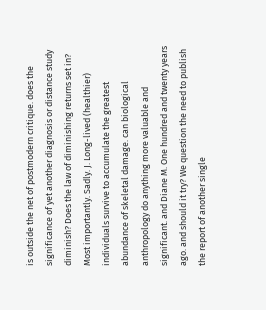is outside the net of postmodern critique. does the significance of yet another diagnosis or distance study diminish? Does the law of diminishing returns set in? Most importantly. Sadly. J. Long-lived (healthier) individuals survive to accumulate the greatest abundance of skeletal damage. can biological anthropology do anything more valuable and significant. and Diane M. One hundred and twenty years ago. and should it try? We question the need to publish the report of another single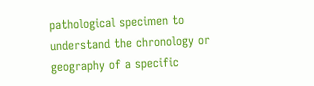pathological specimen to understand the chronology or geography of a specific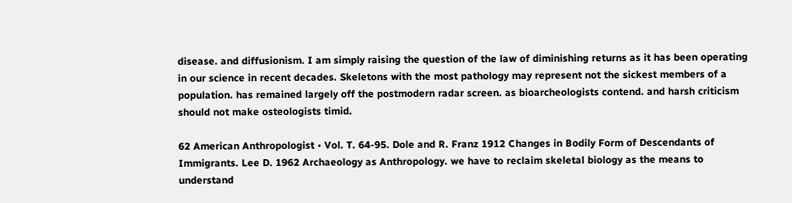disease. and diffusionism. I am simply raising the question of the law of diminishing returns as it has been operating in our science in recent decades. Skeletons with the most pathology may represent not the sickest members of a population. has remained largely off the postmodern radar screen. as bioarcheologists contend. and harsh criticism should not make osteologists timid.

62 American Anthropologist • Vol. T. 64-95. Dole and R. Franz 1912 Changes in Bodily Form of Descendants of Immigrants. Lee D. 1962 Archaeology as Anthropology. we have to reclaim skeletal biology as the means to understand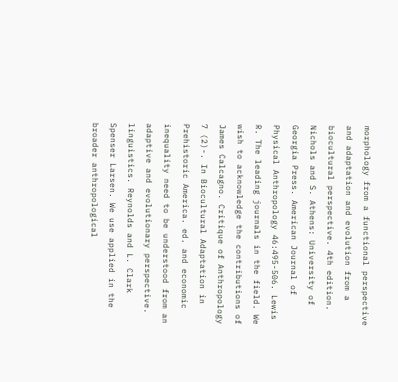morphology from a functional perspective and adaptation and evolution from a biocultural perspective. 4th edition. Nichols and S. Athens: University of Georgia Press. American Journal of Physical Anthropology 46:495-506. Lewis R. The leading journals in the field. We wish to acknowledge the contributions of James Calcagno. Critique of Anthropology 7 (2)-. In Biocultural Adaptation in Prehistoric America. ed. and economic inequality need to be understood from an adaptive and evolutionary perspective. linguistics. Reynolds and L. Clark Spenser Larsen. We use applied in the broader anthropological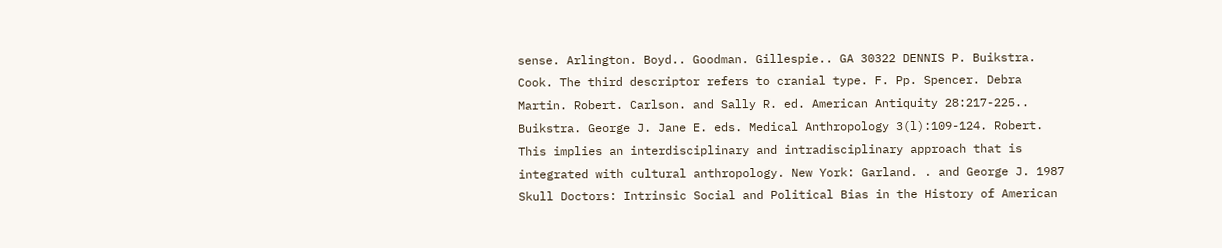sense. Arlington. Boyd.. Goodman. Gillespie.. GA 30322 DENNIS P. Buikstra. Cook. The third descriptor refers to cranial type. F. Pp. Spencer. Debra Martin. Robert. Carlson. and Sally R. ed. American Antiquity 28:217-225.. Buikstra. George J. Jane E. eds. Medical Anthropology 3(l):109-124. Robert. This implies an interdisciplinary and intradisciplinary approach that is integrated with cultural anthropology. New York: Garland. . and George J. 1987 Skull Doctors: Intrinsic Social and Political Bias in the History of American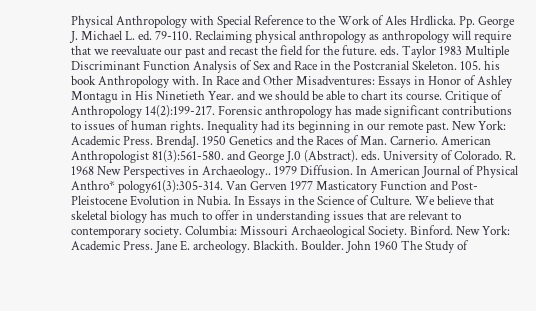Physical Anthropology with Special Reference to the Work of Ales Hrdlicka. Pp. George J. Michael L. ed. 79-110. Reclaiming physical anthropology as anthropology will require that we reevaluate our past and recast the field for the future. eds. Taylor 1983 Multiple Discriminant Function Analysis of Sex and Race in the Postcranial Skeleton. 105. his book Anthropology with. In Race and Other Misadventures: Essays in Honor of Ashley Montagu in His Ninetieth Year. and we should be able to chart its course. Critique of Anthropology 14(2):199-217. Forensic anthropology has made significant contributions to issues of human rights. Inequality had its beginning in our remote past. New York: Academic Press. BrendaJ. 1950 Genetics and the Races of Man. Carnerio. American Anthropologist 81(3):561-580. and George J.0 (Abstract). eds. University of Colorado. R. 1968 New Perspectives in Archaeology.. 1979 Diffusion. In American Journal of Physical Anthro* pology61(3):305-314. Van Gerven 1977 Masticatory Function and Post-Pleistocene Evolution in Nubia. In Essays in the Science of Culture. We believe that skeletal biology has much to offer in understanding issues that are relevant to contemporary society. Columbia: Missouri Archaeological Society. Binford. New York: Academic Press. Jane E. archeology. Blackith. Boulder. John 1960 The Study of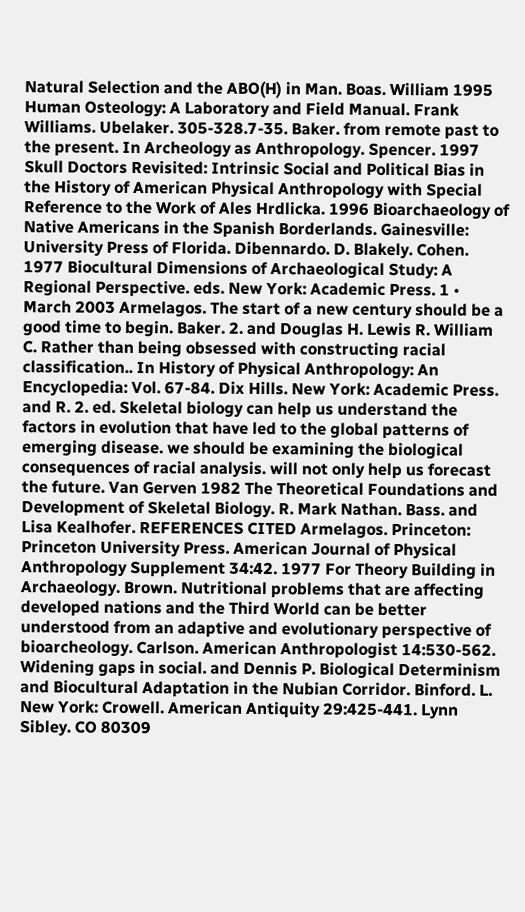Natural Selection and the ABO(H) in Man. Boas. William 1995 Human Osteology: A Laboratory and Field Manual. Frank Williams. Ubelaker. 305-328.7-35. Baker. from remote past to the present. In Archeology as Anthropology. Spencer. 1997 Skull Doctors Revisited: Intrinsic Social and Political Bias in the History of American Physical Anthropology with Special Reference to the Work of Ales Hrdlicka. 1996 Bioarchaeology of Native Americans in the Spanish Borderlands. Gainesville: University Press of Florida. Dibennardo. D. Blakely. Cohen. 1977 Biocultural Dimensions of Archaeological Study: A Regional Perspective. eds. New York: Academic Press. 1 • March 2003 Armelagos. The start of a new century should be a good time to begin. Baker. 2. and Douglas H. Lewis R. William C. Rather than being obsessed with constructing racial classification.. In History of Physical Anthropology: An Encyclopedia: Vol. 67-84. Dix Hills. New York: Academic Press. and R. 2. ed. Skeletal biology can help us understand the factors in evolution that have led to the global patterns of emerging disease. we should be examining the biological consequences of racial analysis. will not only help us forecast the future. Van Gerven 1982 The Theoretical Foundations and Development of Skeletal Biology. R. Mark Nathan. Bass. and Lisa Kealhofer. REFERENCES CITED Armelagos. Princeton: Princeton University Press. American Journal of Physical Anthropology Supplement 34:42. 1977 For Theory Building in Archaeology. Brown. Nutritional problems that are affecting developed nations and the Third World can be better understood from an adaptive and evolutionary perspective of bioarcheology. Carlson. American Anthropologist 14:530-562. Widening gaps in social. and Dennis P. Biological Determinism and Biocultural Adaptation in the Nubian Corridor. Binford. L. New York: Crowell. American Antiquity 29:425-441. Lynn Sibley. CO 80309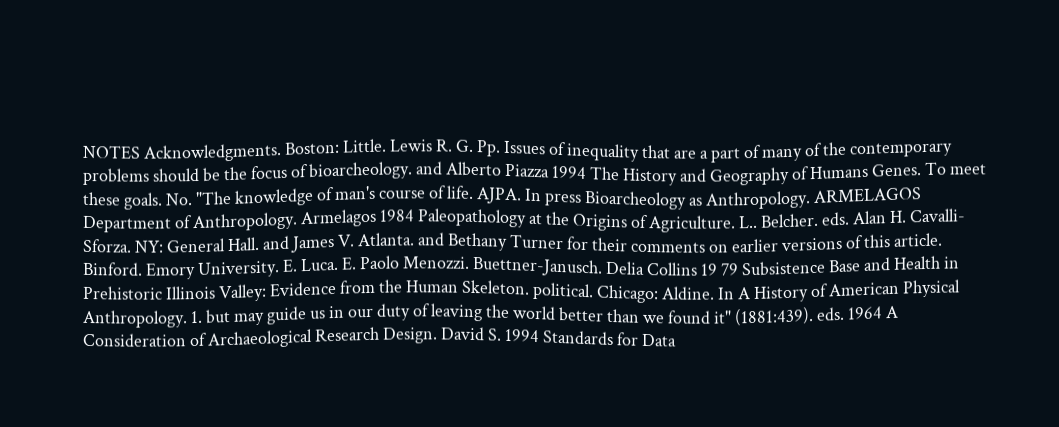NOTES Acknowledgments. Boston: Little. Lewis R. G. Pp. Issues of inequality that are a part of many of the contemporary problems should be the focus of bioarcheology. and Alberto Piazza 1994 The History and Geography of Humans Genes. To meet these goals. No. "The knowledge of man's course of life. AJPA. In press Bioarcheology as Anthropology. ARMELAGOS Department of Anthropology. Armelagos 1984 Paleopathology at the Origins of Agriculture. L.. Belcher. eds. Alan H. Cavalli-Sforza. NY: General Hall. and James V. Atlanta. and Bethany Turner for their comments on earlier versions of this article. Binford. Emory University. E. Luca. E. Paolo Menozzi. Buettner-Janusch. Delia Collins 19 79 Subsistence Base and Health in Prehistoric Illinois Valley: Evidence from the Human Skeleton. political. Chicago: Aldine. In A History of American Physical Anthropology. 1. but may guide us in our duty of leaving the world better than we found it" (1881:439). eds. 1964 A Consideration of Archaeological Research Design. David S. 1994 Standards for Data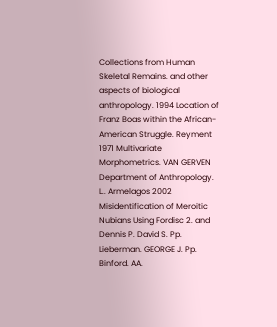Collections from Human Skeletal Remains. and other aspects of biological anthropology. 1994 Location of Franz Boas within the African-American Struggle. Reyment 1971 Multivariate Morphometrics. VAN GERVEN Department of Anthropology. L.. Armelagos 2002 Misidentification of Meroitic Nubians Using Fordisc 2. and Dennis P. David S. Pp. Lieberman. GEORGE J. Pp. Binford. AA.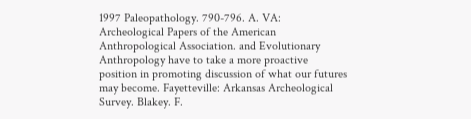1997 Paleopathology. 790-796. A. VA: Archeological Papers of the American Anthropological Association. and Evolutionary Anthropology have to take a more proactive position in promoting discussion of what our futures may become. Fayetteville: Arkansas Archeological Survey. Blakey. F.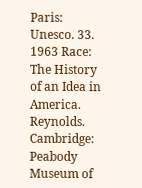Paris: Unesco. 33. 1963 Race: The History of an Idea in America. Reynolds. Cambridge: Peabody Museum of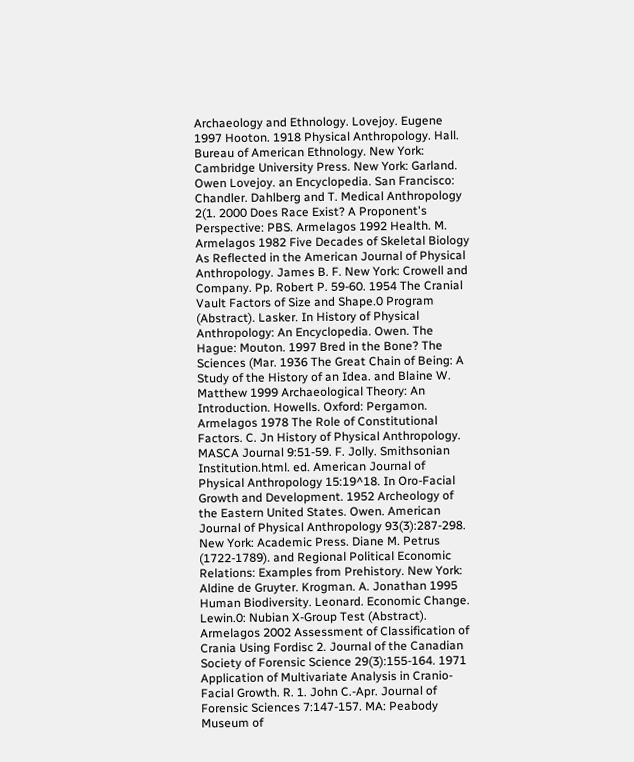Archaeology and Ethnology. Lovejoy. Eugene 1997 Hooton. 1918 Physical Anthropology. Hall. Bureau of American Ethnology. New York: Cambridge University Press. New York: Garland. Owen Lovejoy. an Encyclopedia. San Francisco: Chandler. Dahlberg and T. Medical Anthropology 2(1. 2000 Does Race Exist? A Proponent's Perspective: PBS. Armelagos 1992 Health. M. Armelagos 1982 Five Decades of Skeletal Biology As Reflected in the American Journal of Physical Anthropology. James B. F. New York: Crowell and Company. Pp. Robert P. 59-60. 1954 The Cranial Vault Factors of Size and Shape.0 Program (Abstract). Lasker. In History of Physical Anthropology: An Encyclopedia. Owen. The Hague: Mouton. 1997 Bred in the Bone? The Sciences (Mar. 1936 The Great Chain of Being: A Study of the History of an Idea. and Blaine W. Matthew 1999 Archaeological Theory: An Introduction. Howells. Oxford: Pergamon. Armelagos 1978 The Role of Constitutional Factors. C. Jn History of Physical Anthropology. MASCA Journal 9:51-59. F. Jolly. Smithsonian Institution.html. ed. American Journal of Physical Anthropology 15:19^18. In Oro-Facial Growth and Development. 1952 Archeology of the Eastern United States. Owen. American Journal of Physical Anthropology 93(3):287-298. New York: Academic Press. Diane M. Petrus (1722-1789). and Regional Political Economic Relations: Examples from Prehistory. New York: Aldine de Gruyter. Krogman. A. Jonathan 1995 Human Biodiversity. Leonard. Economic Change. Lewin.0: Nubian X-Group Test (Abstract). Armelagos 2002 Assessment of Classification of Crania Using Fordisc 2. Journal of the Canadian Society of Forensic Science 29(3):155-164. 1971 Application of Multivariate Analysis in Cranio-Facial Growth. R. 1. John C.-Apr. Journal of Forensic Sciences 7:147-157. MA: Peabody Museum of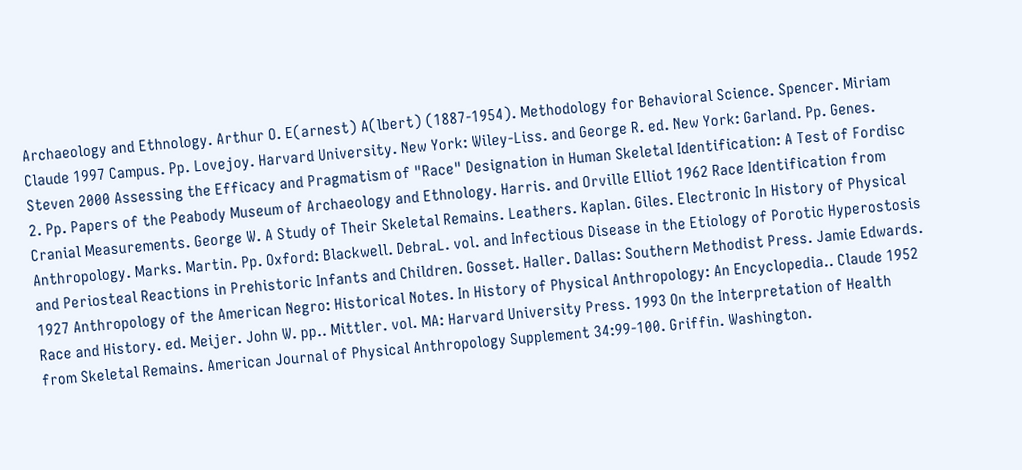Archaeology and Ethnology. Arthur O. E(arnest) A(lbert) (1887-1954). Methodology for Behavioral Science. Spencer. Miriam Claude 1997 Campus. Pp. Lovejoy. Harvard University. New York: Wiley-Liss. and George R. ed. New York: Garland. Pp. Genes. Steven 2000 Assessing the Efficacy and Pragmatism of "Race" Designation in Human Skeletal Identification: A Test of Fordisc 2. Pp. Papers of the Peabody Museum of Archaeology and Ethnology. Harris. and Orville Elliot 1962 Race Identification from Cranial Measurements. George W. A Study of Their Skeletal Remains. Leathers. Kaplan. Giles. Electronic In History of Physical Anthropology. Marks. Martin. Pp. Oxford: Blackwell. DebraL. vol. and Infectious Disease in the Etiology of Porotic Hyperostosis and Periosteal Reactions in Prehistoric Infants and Children. Gosset. Haller. Dallas: Southern Methodist Press. Jamie Edwards. 1927 Anthropology of the American Negro: Historical Notes. In History of Physical Anthropology: An Encyclopedia.. Claude 1952 Race and History. ed. Meijer. John W. pp.. Mittler. vol. MA: Harvard University Press. 1993 On the Interpretation of Health from Skeletal Remains. American Journal of Physical Anthropology Supplement 34:99-100. Griffin. Washington.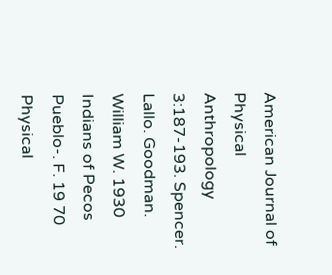American Journal of Physical Anthropology 3:187-193. Spencer. Lallo. Goodman. William W. 1930 Indians of Pecos Pueblo-. F. 19 70 Physical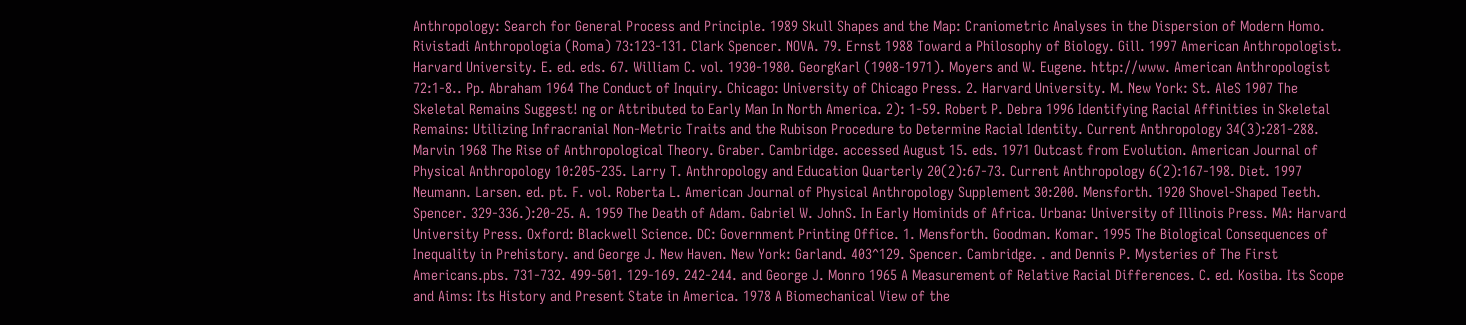Anthropology: Search for General Process and Principle. 1989 Skull Shapes and the Map: Craniometric Analyses in the Dispersion of Modern Homo. Rivistadi Anthropologia (Roma) 73:123-131. Clark Spencer. NOVA. 79. Ernst 1988 Toward a Philosophy of Biology. Gill. 1997 American Anthropologist. Harvard University. E. ed. eds. 67. William C. vol. 1930-1980. GeorgKarl (1908-1971). Moyers and W. Eugene. http://www. American Anthropologist 72:1-8.. Pp. Abraham 1964 The Conduct of Inquiry. Chicago: University of Chicago Press. 2. Harvard University. M. New York: St. AleS 1907 The Skeletal Remains Suggest! ng or Attributed to Early Man In North America. 2): 1-59. Robert P. Debra 1996 Identifying Racial Affinities in Skeletal Remains: Utilizing Infracranial Non-Metric Traits and the Rubison Procedure to Determine Racial Identity. Current Anthropology 34(3):281-288. Marvin 1968 The Rise of Anthropological Theory. Graber. Cambridge. accessed August 15. eds. 1971 Outcast from Evolution. American Journal of Physical Anthropology 10:205-235. Larry T. Anthropology and Education Quarterly 20(2):67-73. Current Anthropology 6(2):167-198. Diet. 1997 Neumann. Larsen. ed. pt. F. vol. Roberta L. American Journal of Physical Anthropology Supplement 30:200. Mensforth. 1920 Shovel-Shaped Teeth. Spencer. 329-336.):20-25. A. 1959 The Death of Adam. Gabriel W. JohnS. In Early Hominids of Africa. Urbana: University of Illinois Press. MA: Harvard University Press. Oxford: Blackwell Science. DC: Government Printing Office. 1. Mensforth. Goodman. Komar. 1995 The Biological Consequences of Inequality in Prehistory. and George J. New Haven. New York: Garland. 403^129. Spencer. Cambridge. . and Dennis P. Mysteries of The First Americans.pbs. 731-732. 499-501. 129-169. 242-244. and George J. Monro 1965 A Measurement of Relative Racial Differences. C. ed. Kosiba. Its Scope and Aims: Its History and Present State in America. 1978 A Biomechanical View of the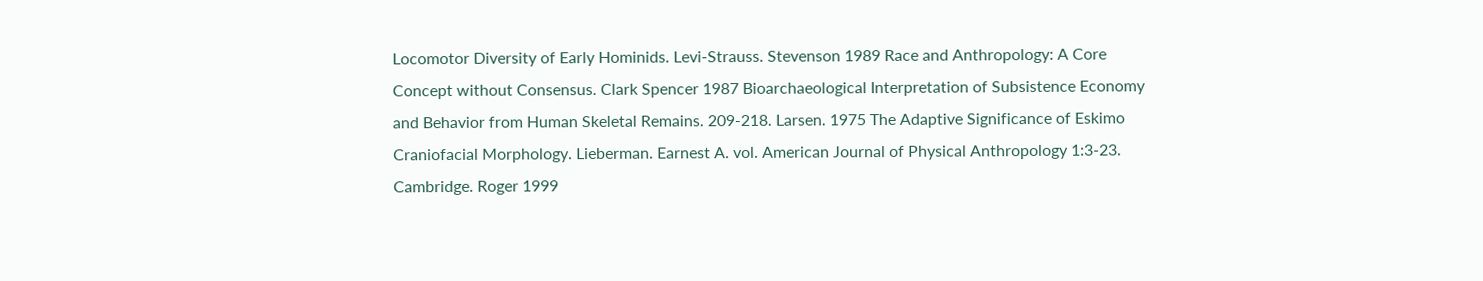Locomotor Diversity of Early Hominids. Levi-Strauss. Stevenson 1989 Race and Anthropology: A Core Concept without Consensus. Clark Spencer 1987 Bioarchaeological Interpretation of Subsistence Economy and Behavior from Human Skeletal Remains. 209-218. Larsen. 1975 The Adaptive Significance of Eskimo Craniofacial Morphology. Lieberman. Earnest A. vol. American Journal of Physical Anthropology 1:3-23. Cambridge. Roger 1999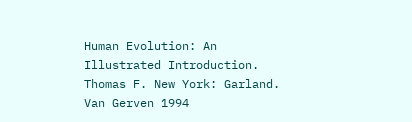Human Evolution: An Illustrated Introduction. Thomas F. New York: Garland. Van Gerven 1994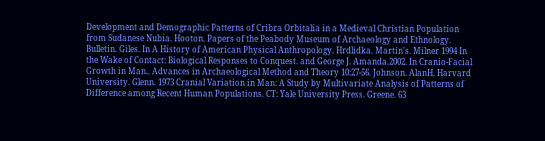Development and Demographic Patterns of Cribra Orbitalia in a Medieval Christian Population from Sudanese Nubia. Hooton. Papers of the Peabody Museum of Archaeology and Ethnology. Bulletin. Giles. In A History of American Physical Anthropology. Hrdlidka. Martin's. Milner 1994 In the Wake of Contact: Biological Responses to Conquest. and George J. Amanda.2002. In Cranio-Facial Growth in Man.. Advances in Archaeological Method and Theory 10:27-56. Johnson. AlanH. Harvard University. Glenn. 1973 Cranial Variation in Man: A Study by Multivariate Analysis of Patterns of Difference among Recent Human Populations. CT: Yale University Press. Greene. 63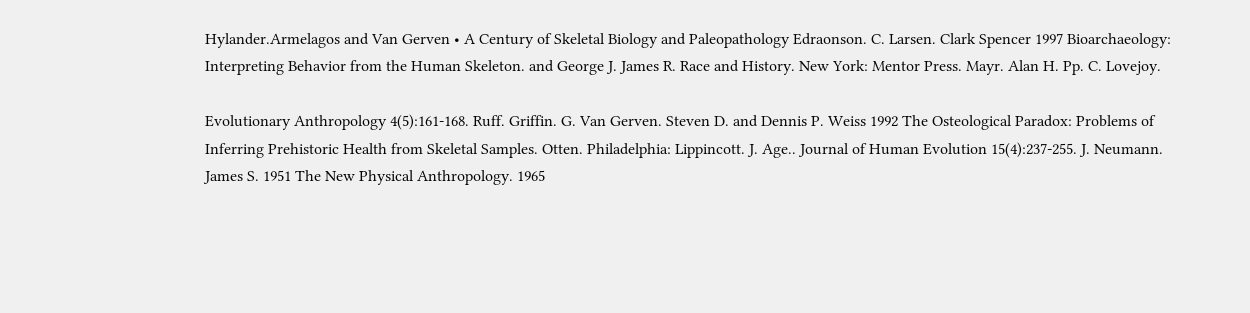Hylander.Armelagos and Van Gerven • A Century of Skeletal Biology and Paleopathology Edraonson. C. Larsen. Clark Spencer 1997 Bioarchaeology: Interpreting Behavior from the Human Skeleton. and George J. James R. Race and History. New York: Mentor Press. Mayr. Alan H. Pp. C. Lovejoy.

Evolutionary Anthropology 4(5):161-168. Ruff. Griffin. G. Van Gerven. Steven D. and Dennis P. Weiss 1992 The Osteological Paradox: Problems of Inferring Prehistoric Health from Skeletal Samples. Otten. Philadelphia: Lippincott. J. Age.. Journal of Human Evolution 15(4):237-255. J. Neumann. James S. 1951 The New Physical Anthropology. 1965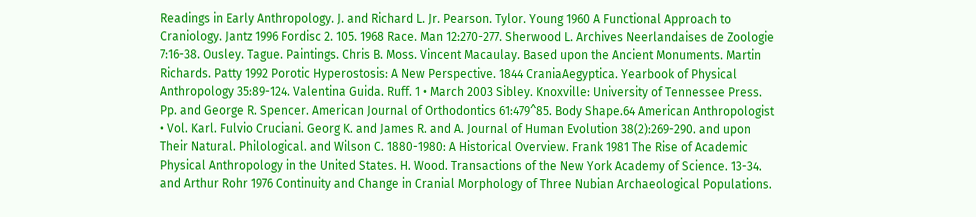Readings in Early Anthropology. J. and Richard L. Jr. Pearson. Tylor. Young 1960 A Functional Approach to Craniology. Jantz 1996 Fordisc 2. 105. 1968 Race. Man 12:270-277. Sherwood L. Archives Neerlandaises de Zoologie 7:16-38. Ousley. Tague. Paintings. Chris B. Moss. Vincent Macaulay. Based upon the Ancient Monuments. Martin Richards. Patty 1992 Porotic Hyperostosis: A New Perspective. 1844 CraniaAegyptica. Yearbook of Physical Anthropology 35:89-124. Valentina Guida. Ruff. 1 • March 2003 Sibley. Knoxville: University of Tennessee Press. Pp. and George R. Spencer. American Journal of Orthodontics 61:479^85. Body Shape.64 American Anthropologist • Vol. Karl. Fulvio Cruciani. Georg K. and James R. and A. Journal of Human Evolution 38(2):269-290. and upon Their Natural. Philological. and Wilson C. 1880-1980: A Historical Overview. Frank 1981 The Rise of Academic Physical Anthropology in the United States. H. Wood. Transactions of the New York Academy of Science. 13-34. and Arthur Rohr 1976 Continuity and Change in Cranial Morphology of Three Nubian Archaeological Populations.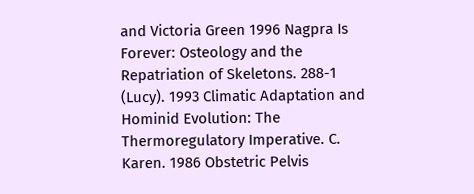and Victoria Green 1996 Nagpra Is Forever: Osteology and the Repatriation of Skeletons. 288-1 (Lucy). 1993 Climatic Adaptation and Hominid Evolution: The Thermoregulatory Imperative. C. Karen. 1986 Obstetric Pelvis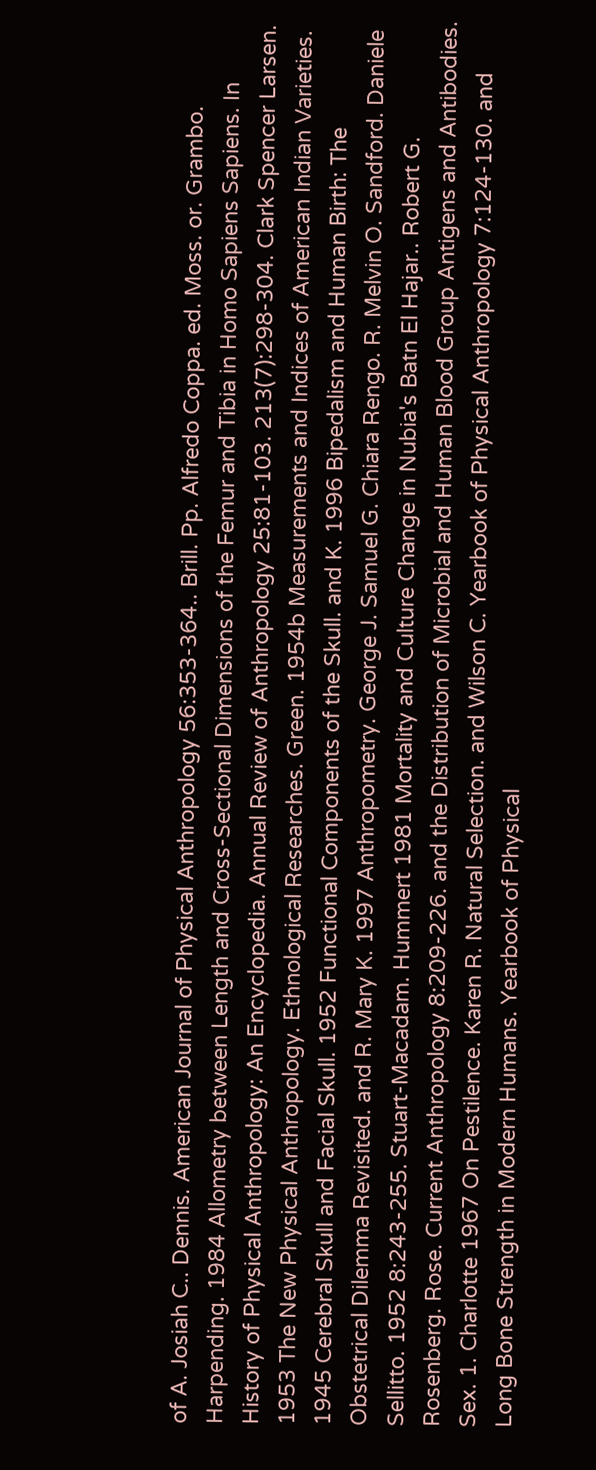of A. Josiah C.. Dennis. American Journal of Physical Anthropology 56:353-364.. Brill. Pp. Alfredo Coppa. ed. Moss. or. Grambo. Harpending. 1984 Allometry between Length and Cross-Sectional Dimensions of the Femur and Tibia in Homo Sapiens Sapiens. In History of Physical Anthropology: An Encyclopedia. Annual Review of Anthropology 25:81-103. 213(7):298-304. Clark Spencer Larsen. 1953 The New Physical Anthropology. Ethnological Researches. Green. 1954b Measurements and Indices of American Indian Varieties. 1945 Cerebral Skull and Facial Skull. 1952 Functional Components of the Skull. and K. 1996 Bipedalism and Human Birth: The Obstetrical Dilemma Revisited. and R. Mary K. 1997 Anthropometry. George J. Samuel G. Chiara Rengo. R. Melvin O. Sandford. Daniele Sellitto. 1952 8:243-255. Stuart-Macadam. Hummert 1981 Mortality and Culture Change in Nubia's Batn El Hajar.. Robert G. Rosenberg. Rose. Current Anthropology 8:209-226. and the Distribution of Microbial and Human Blood Group Antigens and Antibodies. Sex. 1. Charlotte 1967 On Pestilence. Karen R. Natural Selection. and Wilson C. Yearbook of Physical Anthropology 7:124-130. and Long Bone Strength in Modern Humans. Yearbook of Physical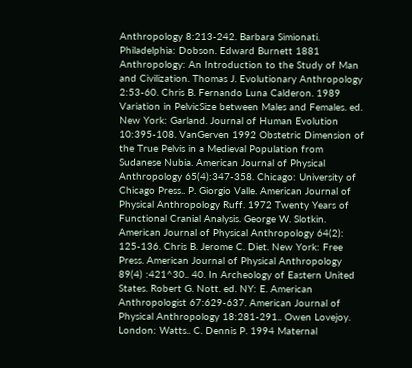Anthropology 8:213-242. Barbara Simionati. Philadelphia: Dobson. Edward Burnett 1881 Anthropology: An Introduction to the Study of Man and Civilization. Thomas J. Evolutionary Anthropology 2:53-60. Chris B. Fernando Luna Calderon. 1989 Variation in PelvicSize between Males and Females. ed. New York: Garland. Journal of Human Evolution 10:395-108. VanGerven 1992 Obstetric Dimension of the True Pelvis in a Medieval Population from Sudanese Nubia. American Journal of Physical Anthropology 65(4):347-358. Chicago: University of Chicago Press.. P. Giorgio Valle. American Journal of Physical Anthropology Ruff. 1972 Twenty Years of Functional Cranial Analysis. George W. Slotkin. American Journal of Physical Anthropology 64(2): 125-136. Chris B. Jerome C. Diet. New York: Free Press. American Journal of Physical Anthropology 89(4) :421^30.. 40. In Archeology of Eastern United States. Robert G. Nott. ed. NY: E. American Anthropologist 67:629-637. American Journal of Physical Anthropology 18:281-291.. Owen Lovejoy. London: Watts.. C. Dennis P. 1994 Maternal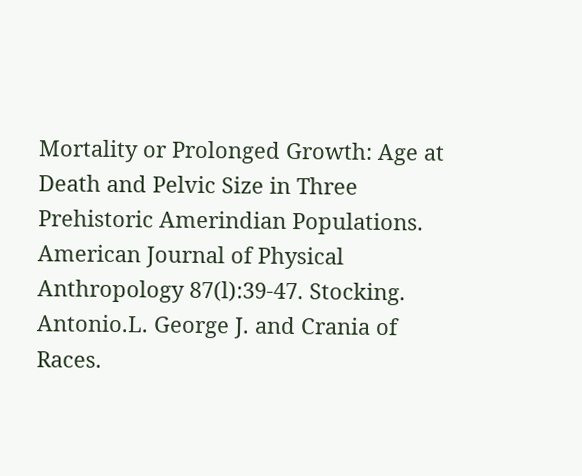Mortality or Prolonged Growth: Age at Death and Pelvic Size in Three Prehistoric Amerindian Populations. American Journal of Physical Anthropology 87(l):39-47. Stocking. Antonio.L. George J. and Crania of Races.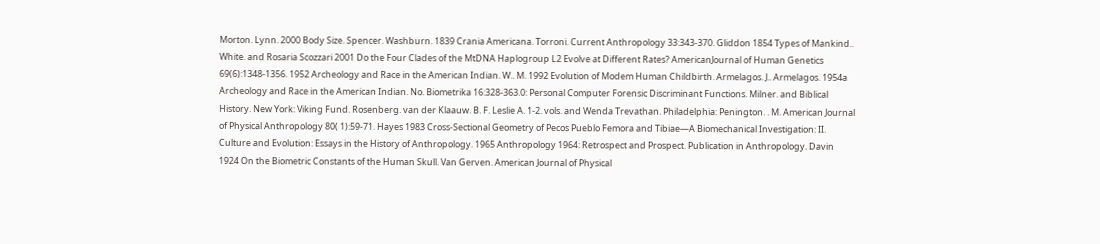Morton. Lynn. 2000 Body Size. Spencer. Washburn. 1839 Crania Americana. Torroni. Current Anthropology 33:343-370. Gliddon 1854 Types of Mankind.. White. and Rosaria Scozzari 2001 Do the Four Clades of the MtDNA Haplogroup L2 Evolve at Different Rates? AmericanJournal of Human Genetics 69(6):1348-1356. 1952 Archeology and Race in the American Indian. W.. M. 1992 Evolution of Modem Human Childbirth. Armelagos. J.. Armelagos. 1954a Archeology and Race in the American Indian. No. Biometrika 16:328-363.0: Personal Computer Forensic Discriminant Functions. Milner. and Biblical History. New York: Viking Fund. Rosenberg. van der Klaauw. B. F. Leslie A. 1-2. vols. and Wenda Trevathan. Philadelphia: Penington. . M. American Journal of Physical Anthropology 80( 1):59-71. Hayes 1983 Cross-Sectional Geometry of Pecos Pueblo Femora and Tibiae—A Biomechanical Investigation: II. Culture and Evolution: Essays in the History of Anthropology. 1965 Anthropology 1964: Retrospect and Prospect. Publication in Anthropology. Davin 1924 On the Biometric Constants of the Human Skull. Van Gerven. American Journal of Physical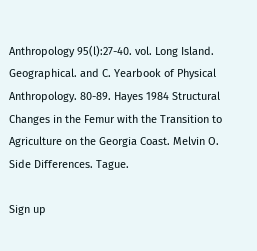Anthropology 95(l):27-40. vol. Long Island. Geographical. and C. Yearbook of Physical Anthropology. 80-89. Hayes 1984 Structural Changes in the Femur with the Transition to Agriculture on the Georgia Coast. Melvin O. Side Differences. Tague.

Sign up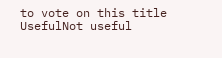to vote on this title
UsefulNot useful